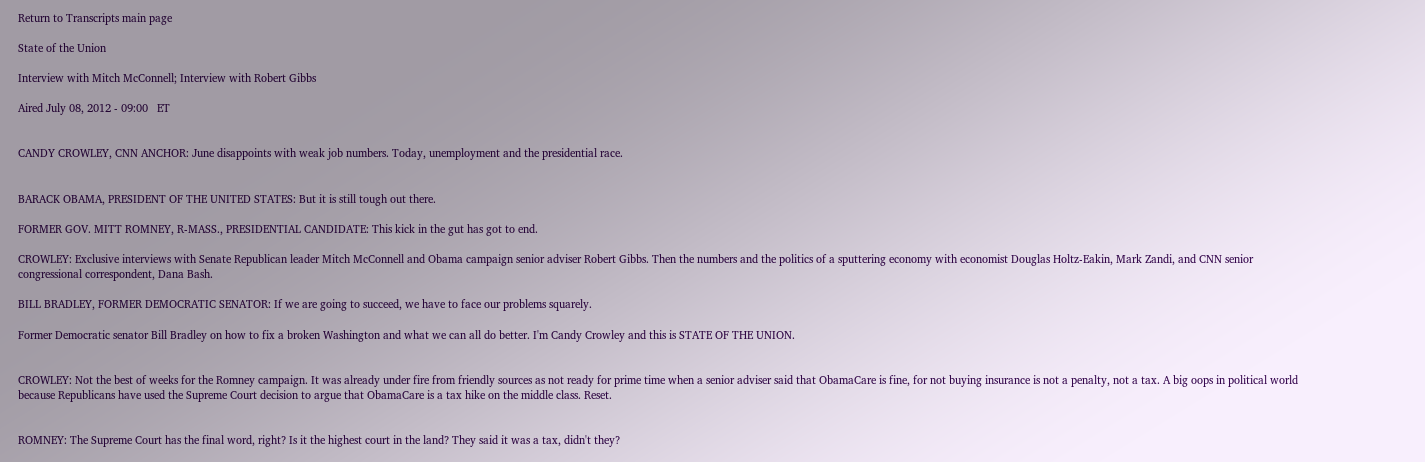Return to Transcripts main page

State of the Union

Interview with Mitch McConnell; Interview with Robert Gibbs

Aired July 08, 2012 - 09:00   ET


CANDY CROWLEY, CNN ANCHOR: June disappoints with weak job numbers. Today, unemployment and the presidential race.


BARACK OBAMA, PRESIDENT OF THE UNITED STATES: But it is still tough out there.

FORMER GOV. MITT ROMNEY, R-MASS., PRESIDENTIAL CANDIDATE: This kick in the gut has got to end.

CROWLEY: Exclusive interviews with Senate Republican leader Mitch McConnell and Obama campaign senior adviser Robert Gibbs. Then the numbers and the politics of a sputtering economy with economist Douglas Holtz-Eakin, Mark Zandi, and CNN senior congressional correspondent, Dana Bash.

BILL BRADLEY, FORMER DEMOCRATIC SENATOR: If we are going to succeed, we have to face our problems squarely.

Former Democratic senator Bill Bradley on how to fix a broken Washington and what we can all do better. I'm Candy Crowley and this is STATE OF THE UNION.


CROWLEY: Not the best of weeks for the Romney campaign. It was already under fire from friendly sources as not ready for prime time when a senior adviser said that ObamaCare is fine, for not buying insurance is not a penalty, not a tax. A big oops in political world because Republicans have used the Supreme Court decision to argue that ObamaCare is a tax hike on the middle class. Reset.


ROMNEY: The Supreme Court has the final word, right? Is it the highest court in the land? They said it was a tax, didn't they?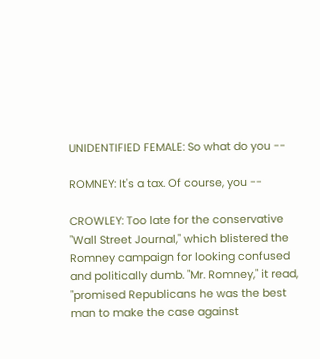UNIDENTIFIED FEMALE: So what do you --

ROMNEY: It's a tax. Of course, you --

CROWLEY: Too late for the conservative "Wall Street Journal," which blistered the Romney campaign for looking confused and politically dumb. "Mr. Romney," it read, "promised Republicans he was the best man to make the case against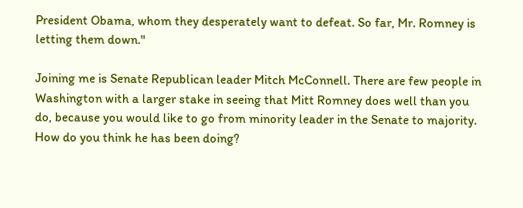President Obama, whom they desperately want to defeat. So far, Mr. Romney is letting them down."

Joining me is Senate Republican leader Mitch McConnell. There are few people in Washington with a larger stake in seeing that Mitt Romney does well than you do, because you would like to go from minority leader in the Senate to majority. How do you think he has been doing?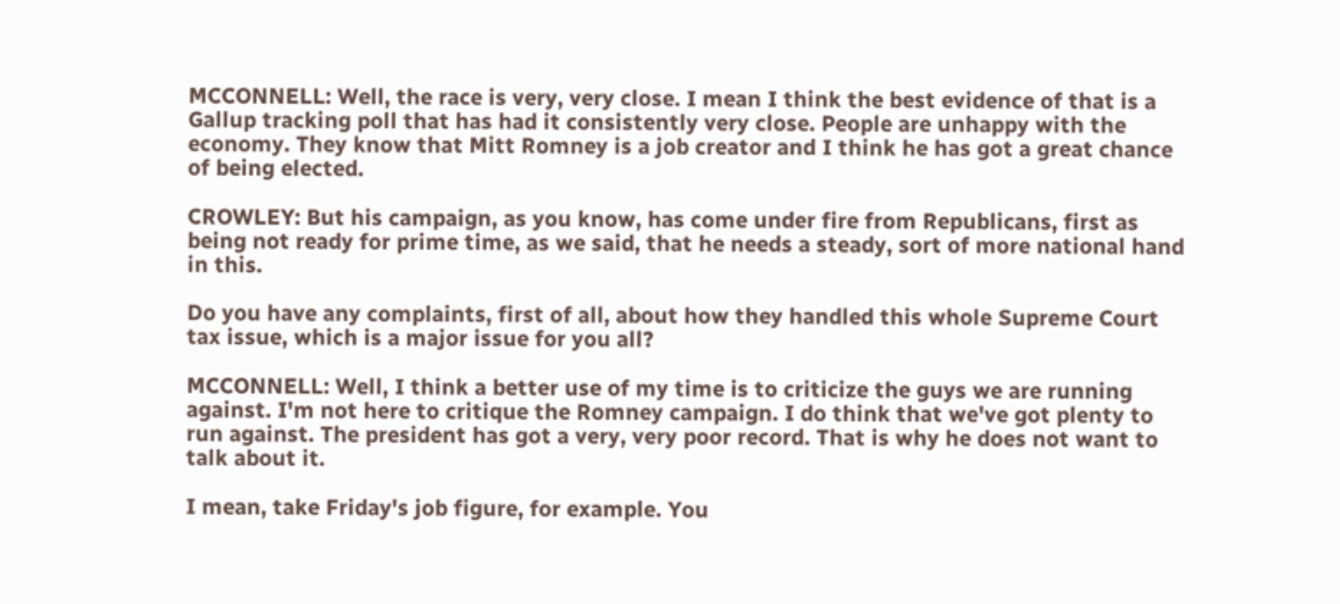MCCONNELL: Well, the race is very, very close. I mean I think the best evidence of that is a Gallup tracking poll that has had it consistently very close. People are unhappy with the economy. They know that Mitt Romney is a job creator and I think he has got a great chance of being elected.

CROWLEY: But his campaign, as you know, has come under fire from Republicans, first as being not ready for prime time, as we said, that he needs a steady, sort of more national hand in this.

Do you have any complaints, first of all, about how they handled this whole Supreme Court tax issue, which is a major issue for you all?

MCCONNELL: Well, I think a better use of my time is to criticize the guys we are running against. I'm not here to critique the Romney campaign. I do think that we've got plenty to run against. The president has got a very, very poor record. That is why he does not want to talk about it.

I mean, take Friday's job figure, for example. You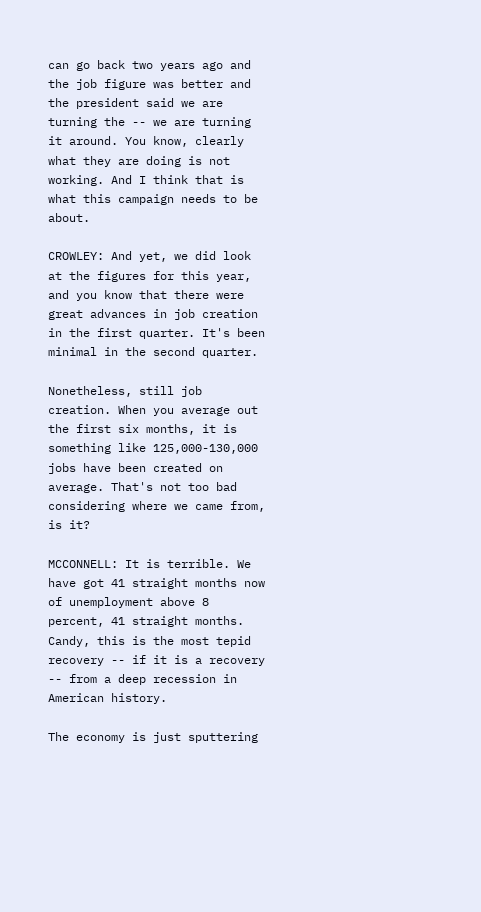can go back two years ago and the job figure was better and the president said we are turning the -- we are turning it around. You know, clearly what they are doing is not working. And I think that is what this campaign needs to be about.

CROWLEY: And yet, we did look at the figures for this year, and you know that there were great advances in job creation in the first quarter. It's been minimal in the second quarter.

Nonetheless, still job creation. When you average out the first six months, it is something like 125,000-130,000 jobs have been created on average. That's not too bad considering where we came from, is it?

MCCONNELL: It is terrible. We have got 41 straight months now of unemployment above 8 percent, 41 straight months. Candy, this is the most tepid recovery -- if it is a recovery -- from a deep recession in American history.

The economy is just sputtering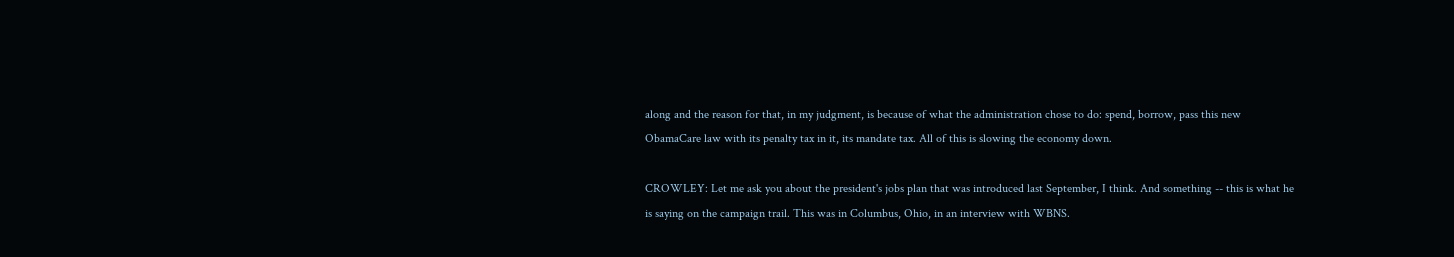along and the reason for that, in my judgment, is because of what the administration chose to do: spend, borrow, pass this new ObamaCare law with its penalty tax in it, its mandate tax. All of this is slowing the economy down.

CROWLEY: Let me ask you about the president's jobs plan that was introduced last September, I think. And something -- this is what he is saying on the campaign trail. This was in Columbus, Ohio, in an interview with WBNS.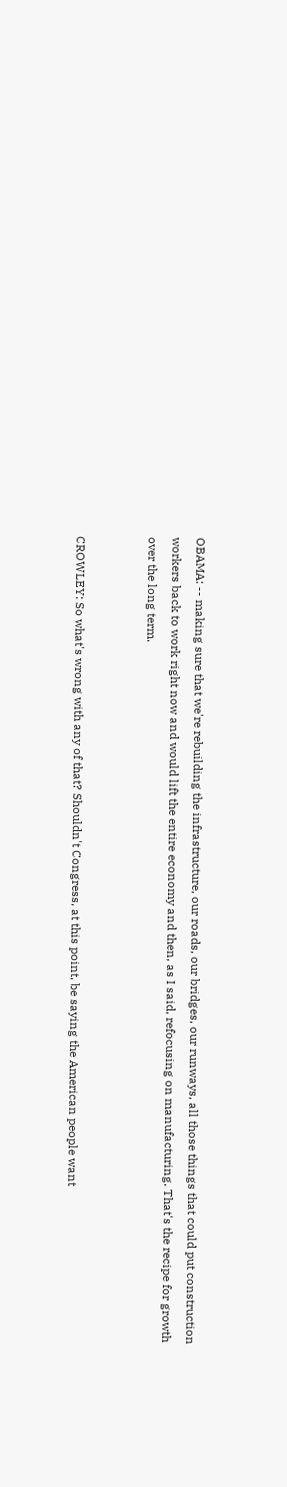OBAMA: -- making sure that we're rebuilding the infrastructure, our roads, our bridges, our runways, all those things that could put construction workers back to work right now and would lift the entire economy and then, as I said, refocusing on manufacturing. That's the recipe for growth over the long term.


CROWLEY: So what's wrong with any of that? Shouldn't Congress, at this point, be saying the American people want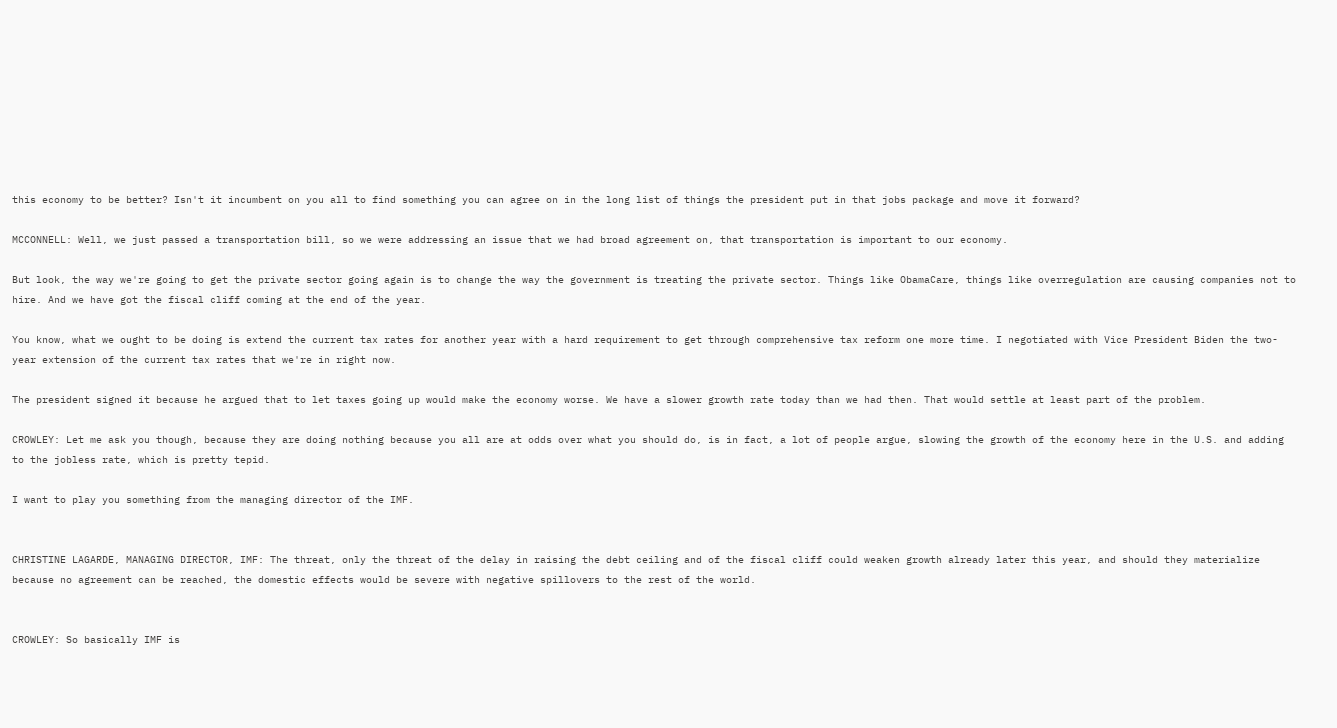this economy to be better? Isn't it incumbent on you all to find something you can agree on in the long list of things the president put in that jobs package and move it forward?

MCCONNELL: Well, we just passed a transportation bill, so we were addressing an issue that we had broad agreement on, that transportation is important to our economy.

But look, the way we're going to get the private sector going again is to change the way the government is treating the private sector. Things like ObamaCare, things like overregulation are causing companies not to hire. And we have got the fiscal cliff coming at the end of the year.

You know, what we ought to be doing is extend the current tax rates for another year with a hard requirement to get through comprehensive tax reform one more time. I negotiated with Vice President Biden the two-year extension of the current tax rates that we're in right now.

The president signed it because he argued that to let taxes going up would make the economy worse. We have a slower growth rate today than we had then. That would settle at least part of the problem.

CROWLEY: Let me ask you though, because they are doing nothing because you all are at odds over what you should do, is in fact, a lot of people argue, slowing the growth of the economy here in the U.S. and adding to the jobless rate, which is pretty tepid.

I want to play you something from the managing director of the IMF.


CHRISTINE LAGARDE, MANAGING DIRECTOR, IMF: The threat, only the threat of the delay in raising the debt ceiling and of the fiscal cliff could weaken growth already later this year, and should they materialize because no agreement can be reached, the domestic effects would be severe with negative spillovers to the rest of the world.


CROWLEY: So basically IMF is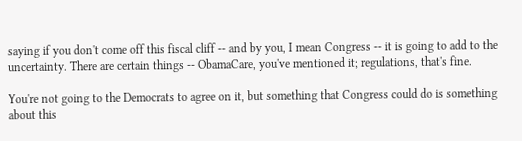saying if you don't come off this fiscal cliff -- and by you, I mean Congress -- it is going to add to the uncertainty. There are certain things -- ObamaCare, you've mentioned it; regulations, that's fine.

You're not going to the Democrats to agree on it, but something that Congress could do is something about this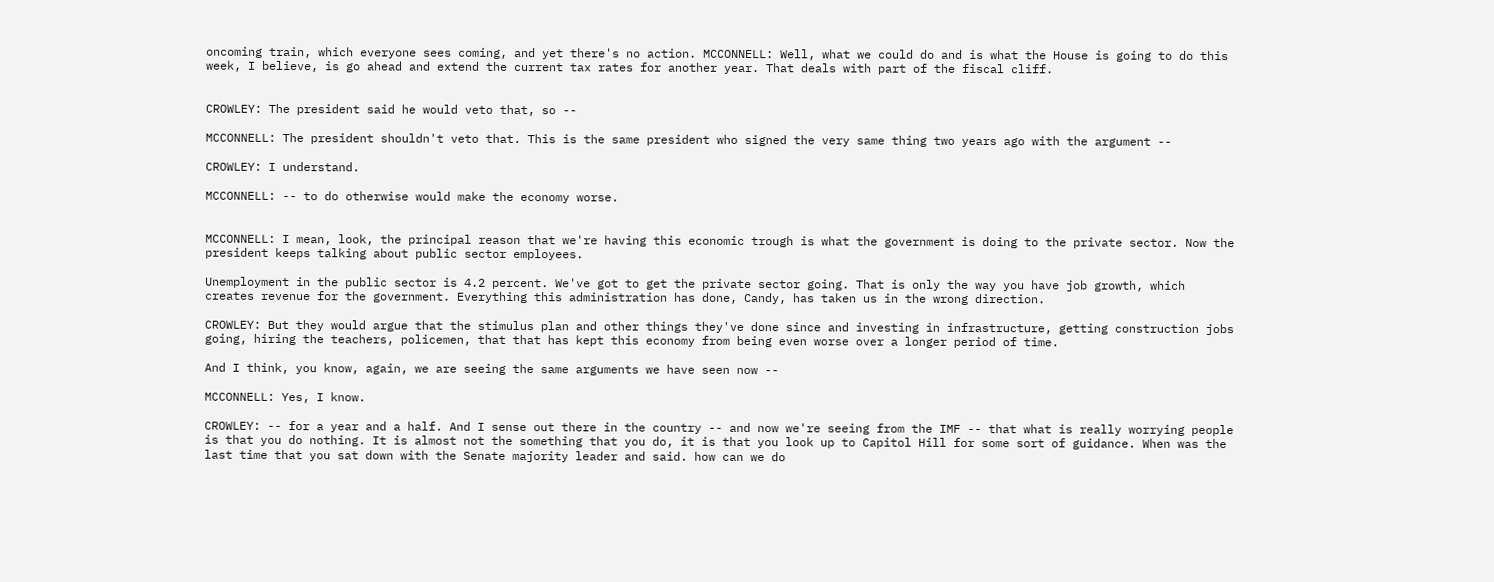oncoming train, which everyone sees coming, and yet there's no action. MCCONNELL: Well, what we could do and is what the House is going to do this week, I believe, is go ahead and extend the current tax rates for another year. That deals with part of the fiscal cliff.


CROWLEY: The president said he would veto that, so --

MCCONNELL: The president shouldn't veto that. This is the same president who signed the very same thing two years ago with the argument --

CROWLEY: I understand.

MCCONNELL: -- to do otherwise would make the economy worse.


MCCONNELL: I mean, look, the principal reason that we're having this economic trough is what the government is doing to the private sector. Now the president keeps talking about public sector employees.

Unemployment in the public sector is 4.2 percent. We've got to get the private sector going. That is only the way you have job growth, which creates revenue for the government. Everything this administration has done, Candy, has taken us in the wrong direction.

CROWLEY: But they would argue that the stimulus plan and other things they've done since and investing in infrastructure, getting construction jobs going, hiring the teachers, policemen, that that has kept this economy from being even worse over a longer period of time.

And I think, you know, again, we are seeing the same arguments we have seen now --

MCCONNELL: Yes, I know.

CROWLEY: -- for a year and a half. And I sense out there in the country -- and now we're seeing from the IMF -- that what is really worrying people is that you do nothing. It is almost not the something that you do, it is that you look up to Capitol Hill for some sort of guidance. When was the last time that you sat down with the Senate majority leader and said. how can we do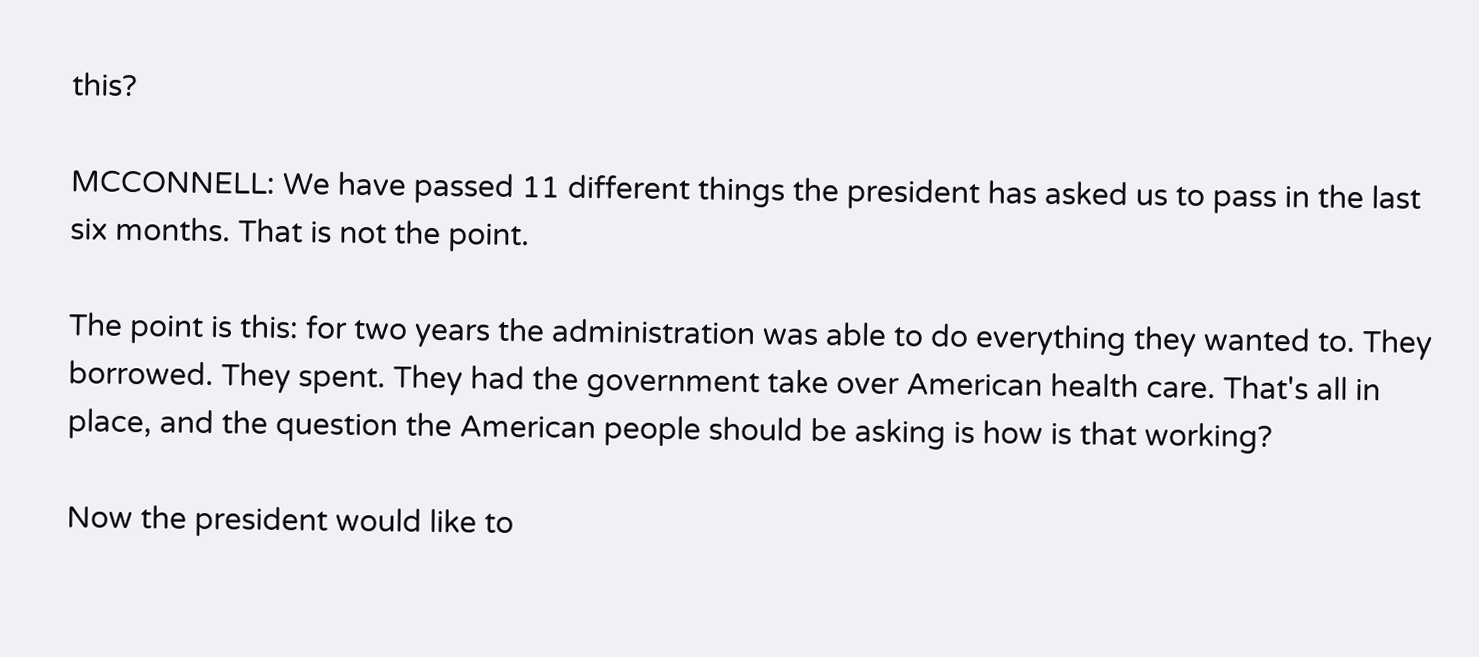this?

MCCONNELL: We have passed 11 different things the president has asked us to pass in the last six months. That is not the point.

The point is this: for two years the administration was able to do everything they wanted to. They borrowed. They spent. They had the government take over American health care. That's all in place, and the question the American people should be asking is how is that working?

Now the president would like to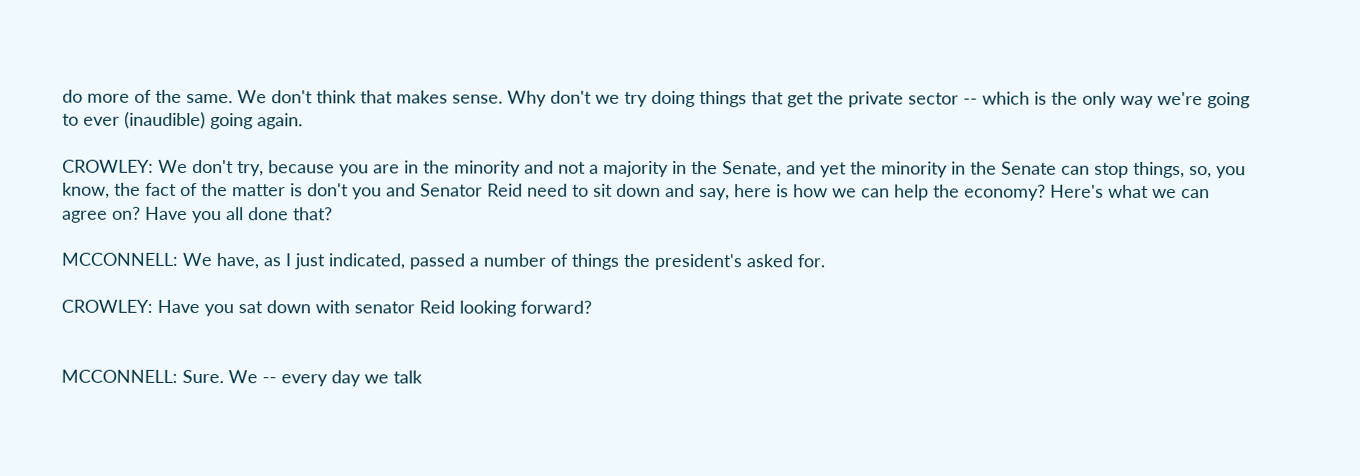do more of the same. We don't think that makes sense. Why don't we try doing things that get the private sector -- which is the only way we're going to ever (inaudible) going again.

CROWLEY: We don't try, because you are in the minority and not a majority in the Senate, and yet the minority in the Senate can stop things, so, you know, the fact of the matter is don't you and Senator Reid need to sit down and say, here is how we can help the economy? Here's what we can agree on? Have you all done that?

MCCONNELL: We have, as I just indicated, passed a number of things the president's asked for.

CROWLEY: Have you sat down with senator Reid looking forward?


MCCONNELL: Sure. We -- every day we talk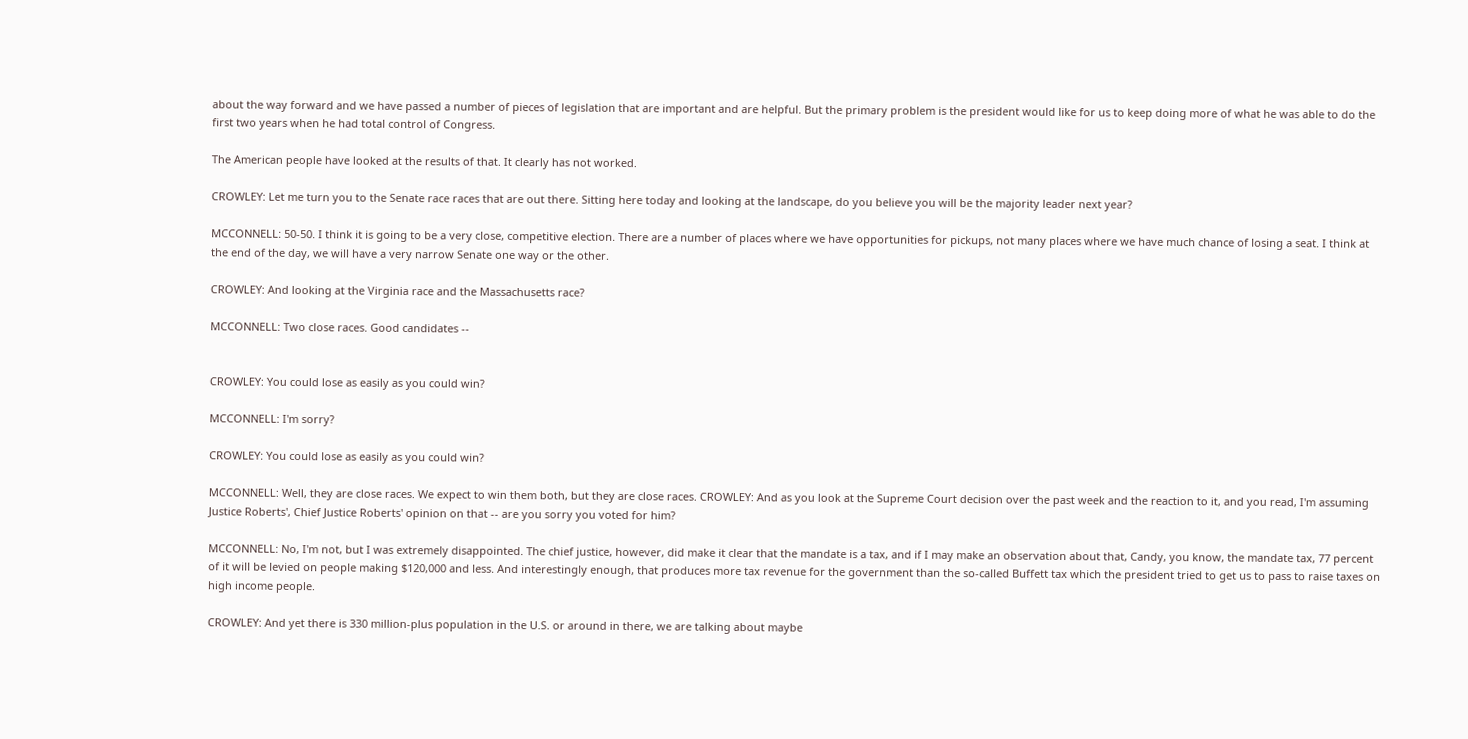about the way forward and we have passed a number of pieces of legislation that are important and are helpful. But the primary problem is the president would like for us to keep doing more of what he was able to do the first two years when he had total control of Congress.

The American people have looked at the results of that. It clearly has not worked.

CROWLEY: Let me turn you to the Senate race races that are out there. Sitting here today and looking at the landscape, do you believe you will be the majority leader next year?

MCCONNELL: 50-50. I think it is going to be a very close, competitive election. There are a number of places where we have opportunities for pickups, not many places where we have much chance of losing a seat. I think at the end of the day, we will have a very narrow Senate one way or the other.

CROWLEY: And looking at the Virginia race and the Massachusetts race?

MCCONNELL: Two close races. Good candidates --


CROWLEY: You could lose as easily as you could win?

MCCONNELL: I'm sorry?

CROWLEY: You could lose as easily as you could win?

MCCONNELL: Well, they are close races. We expect to win them both, but they are close races. CROWLEY: And as you look at the Supreme Court decision over the past week and the reaction to it, and you read, I'm assuming Justice Roberts', Chief Justice Roberts' opinion on that -- are you sorry you voted for him?

MCCONNELL: No, I'm not, but I was extremely disappointed. The chief justice, however, did make it clear that the mandate is a tax, and if I may make an observation about that, Candy, you know, the mandate tax, 77 percent of it will be levied on people making $120,000 and less. And interestingly enough, that produces more tax revenue for the government than the so-called Buffett tax which the president tried to get us to pass to raise taxes on high income people.

CROWLEY: And yet there is 330 million-plus population in the U.S. or around in there, we are talking about maybe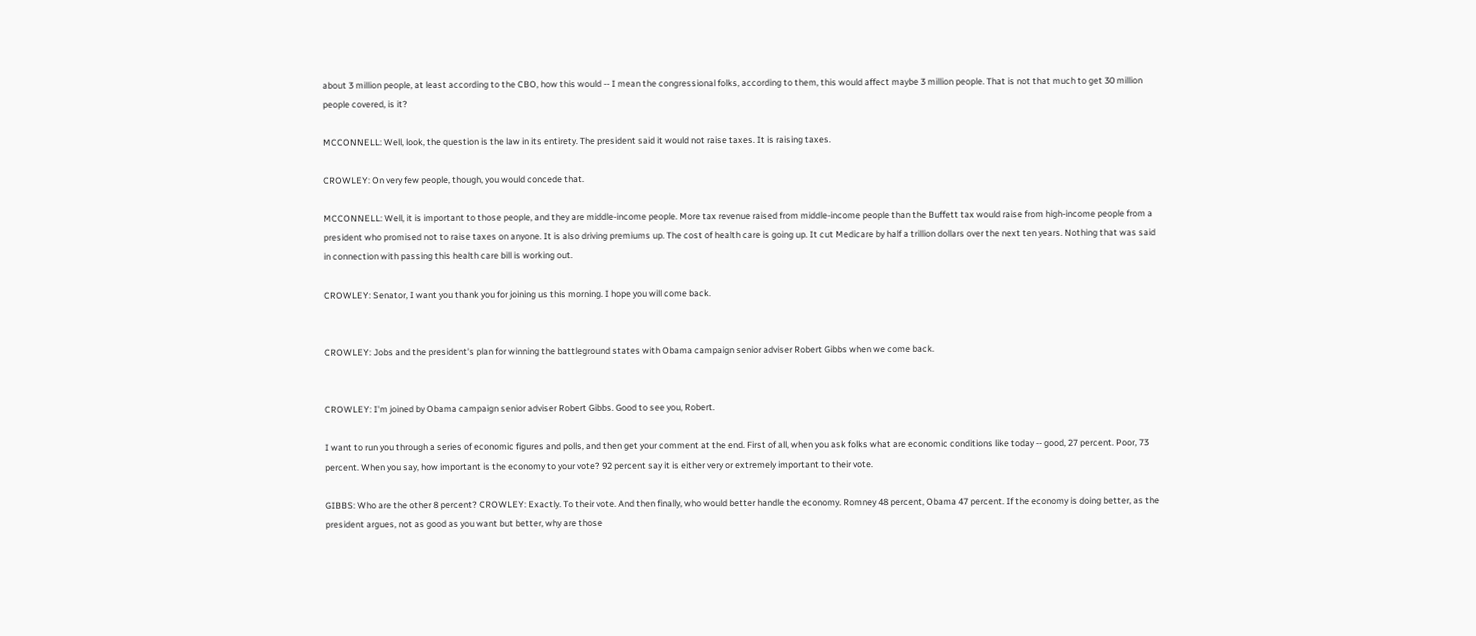about 3 million people, at least according to the CBO, how this would -- I mean the congressional folks, according to them, this would affect maybe 3 million people. That is not that much to get 30 million people covered, is it?

MCCONNELL: Well, look, the question is the law in its entirety. The president said it would not raise taxes. It is raising taxes.

CROWLEY: On very few people, though, you would concede that.

MCCONNELL: Well, it is important to those people, and they are middle-income people. More tax revenue raised from middle-income people than the Buffett tax would raise from high-income people from a president who promised not to raise taxes on anyone. It is also driving premiums up. The cost of health care is going up. It cut Medicare by half a trillion dollars over the next ten years. Nothing that was said in connection with passing this health care bill is working out.

CROWLEY: Senator, I want you thank you for joining us this morning. I hope you will come back.


CROWLEY: Jobs and the president's plan for winning the battleground states with Obama campaign senior adviser Robert Gibbs when we come back.


CROWLEY: I'm joined by Obama campaign senior adviser Robert Gibbs. Good to see you, Robert.

I want to run you through a series of economic figures and polls, and then get your comment at the end. First of all, when you ask folks what are economic conditions like today -- good, 27 percent. Poor, 73 percent. When you say, how important is the economy to your vote? 92 percent say it is either very or extremely important to their vote.

GIBBS: Who are the other 8 percent? CROWLEY: Exactly. To their vote. And then finally, who would better handle the economy. Romney 48 percent, Obama 47 percent. If the economy is doing better, as the president argues, not as good as you want but better, why are those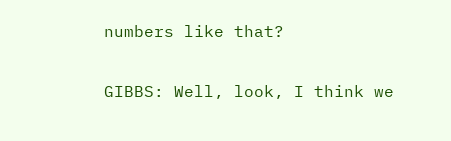numbers like that?

GIBBS: Well, look, I think we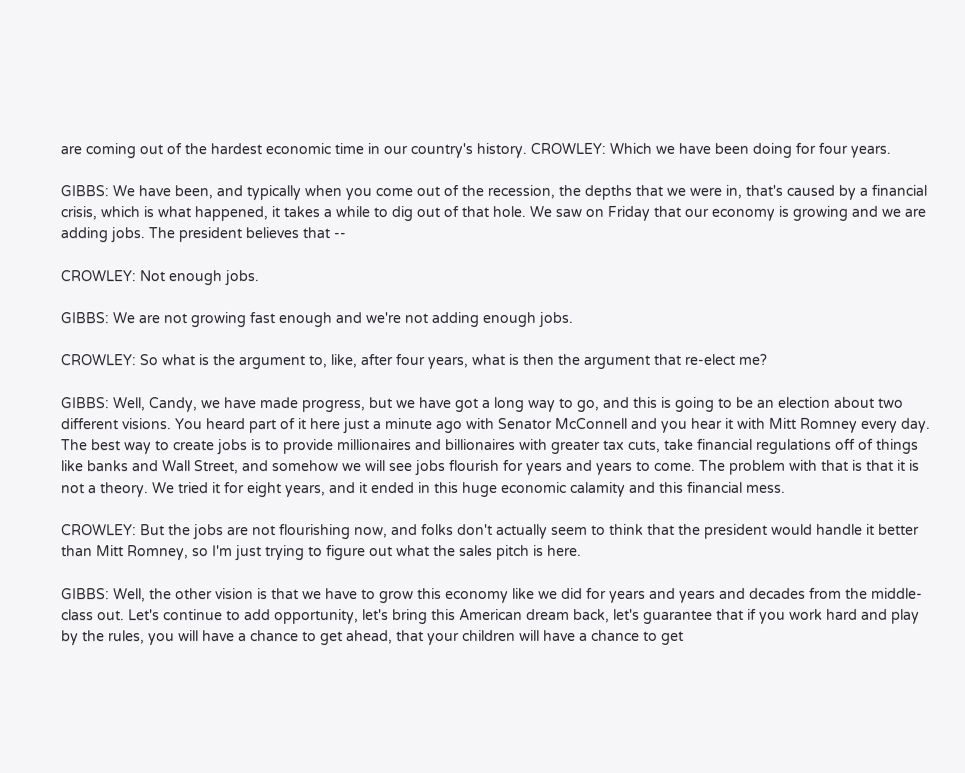are coming out of the hardest economic time in our country's history. CROWLEY: Which we have been doing for four years.

GIBBS: We have been, and typically when you come out of the recession, the depths that we were in, that's caused by a financial crisis, which is what happened, it takes a while to dig out of that hole. We saw on Friday that our economy is growing and we are adding jobs. The president believes that --

CROWLEY: Not enough jobs.

GIBBS: We are not growing fast enough and we're not adding enough jobs.

CROWLEY: So what is the argument to, like, after four years, what is then the argument that re-elect me?

GIBBS: Well, Candy, we have made progress, but we have got a long way to go, and this is going to be an election about two different visions. You heard part of it here just a minute ago with Senator McConnell and you hear it with Mitt Romney every day. The best way to create jobs is to provide millionaires and billionaires with greater tax cuts, take financial regulations off of things like banks and Wall Street, and somehow we will see jobs flourish for years and years to come. The problem with that is that it is not a theory. We tried it for eight years, and it ended in this huge economic calamity and this financial mess.

CROWLEY: But the jobs are not flourishing now, and folks don't actually seem to think that the president would handle it better than Mitt Romney, so I'm just trying to figure out what the sales pitch is here.

GIBBS: Well, the other vision is that we have to grow this economy like we did for years and years and decades from the middle- class out. Let's continue to add opportunity, let's bring this American dream back, let's guarantee that if you work hard and play by the rules, you will have a chance to get ahead, that your children will have a chance to get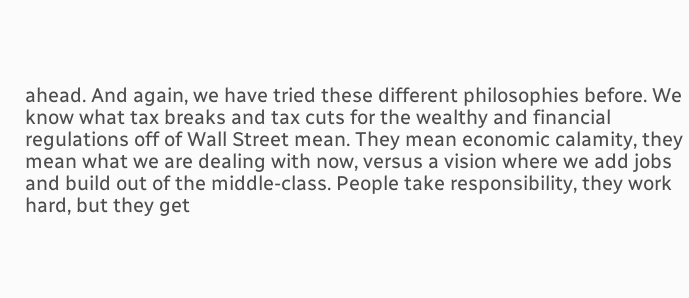ahead. And again, we have tried these different philosophies before. We know what tax breaks and tax cuts for the wealthy and financial regulations off of Wall Street mean. They mean economic calamity, they mean what we are dealing with now, versus a vision where we add jobs and build out of the middle-class. People take responsibility, they work hard, but they get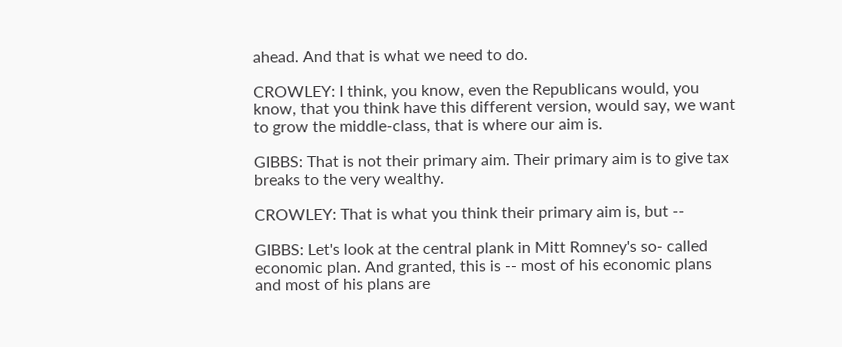ahead. And that is what we need to do.

CROWLEY: I think, you know, even the Republicans would, you know, that you think have this different version, would say, we want to grow the middle-class, that is where our aim is.

GIBBS: That is not their primary aim. Their primary aim is to give tax breaks to the very wealthy.

CROWLEY: That is what you think their primary aim is, but --

GIBBS: Let's look at the central plank in Mitt Romney's so- called economic plan. And granted, this is -- most of his economic plans and most of his plans are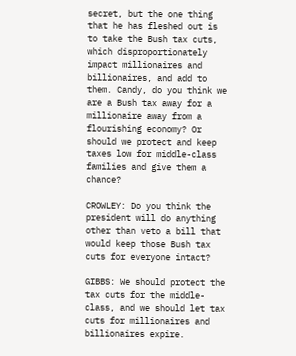secret, but the one thing that he has fleshed out is to take the Bush tax cuts, which disproportionately impact millionaires and billionaires, and add to them. Candy, do you think we are a Bush tax away for a millionaire away from a flourishing economy? Or should we protect and keep taxes low for middle-class families and give them a chance?

CROWLEY: Do you think the president will do anything other than veto a bill that would keep those Bush tax cuts for everyone intact?

GIBBS: We should protect the tax cuts for the middle-class, and we should let tax cuts for millionaires and billionaires expire.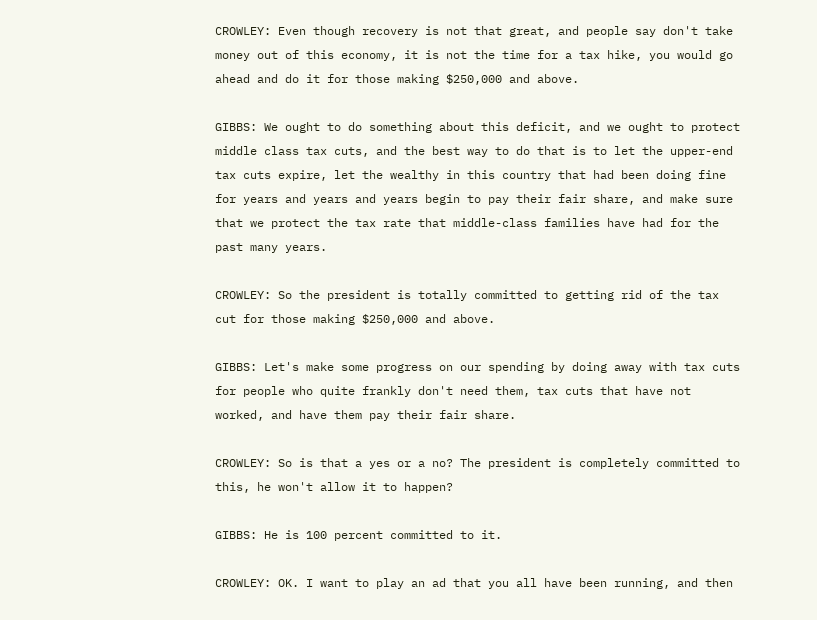CROWLEY: Even though recovery is not that great, and people say don't take money out of this economy, it is not the time for a tax hike, you would go ahead and do it for those making $250,000 and above.

GIBBS: We ought to do something about this deficit, and we ought to protect middle class tax cuts, and the best way to do that is to let the upper-end tax cuts expire, let the wealthy in this country that had been doing fine for years and years and years begin to pay their fair share, and make sure that we protect the tax rate that middle-class families have had for the past many years.

CROWLEY: So the president is totally committed to getting rid of the tax cut for those making $250,000 and above.

GIBBS: Let's make some progress on our spending by doing away with tax cuts for people who quite frankly don't need them, tax cuts that have not worked, and have them pay their fair share.

CROWLEY: So is that a yes or a no? The president is completely committed to this, he won't allow it to happen?

GIBBS: He is 100 percent committed to it.

CROWLEY: OK. I want to play an ad that you all have been running, and then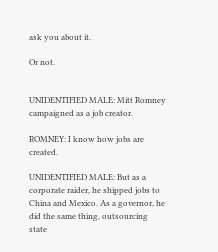ask you about it.

Or not.


UNIDENTIFIED MALE: Mitt Romney campaigned as a job creator.

ROMNEY: I know how jobs are created.

UNIDENTIFIED MALE: But as a corporate raider, he shipped jobs to China and Mexico. As a governor, he did the same thing, outsourcing state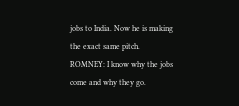jobs to India. Now he is making the exact same pitch. ROMNEY: I know why the jobs come and why they go.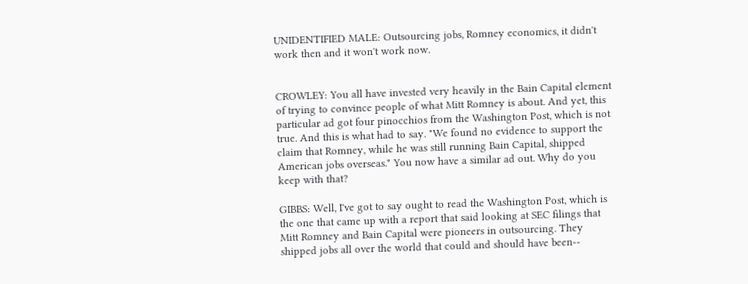UNIDENTIFIED MALE: Outsourcing jobs, Romney economics, it didn't work then and it won't work now.


CROWLEY: You all have invested very heavily in the Bain Capital element of trying to convince people of what Mitt Romney is about. And yet, this particular ad got four pinocchios from the Washington Post, which is not true. And this is what had to say. "We found no evidence to support the claim that Romney, while he was still running Bain Capital, shipped American jobs overseas." You now have a similar ad out. Why do you keep with that?

GIBBS: Well, I've got to say ought to read the Washington Post, which is the one that came up with a report that said looking at SEC filings that Mitt Romney and Bain Capital were pioneers in outsourcing. They shipped jobs all over the world that could and should have been--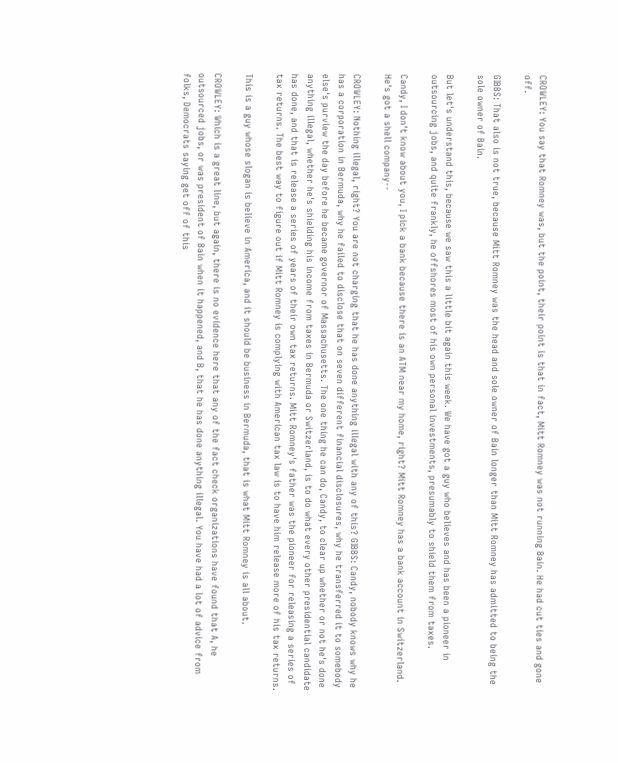CROWLEY: You say that Romney was, but the point, their point is that in fact, Mitt Romney was not running Bain. He had cut ties and gone off.

GIBBS: That also is not true, because Mitt Romney was the head and sole owner of Bain longer than Mitt Romney has admitted to being the sole owner of Bain.

But let's understand this, because we saw this a little bit again this week. We have got a guy who believes and has been a pioneer in outsourcing jobs, and quite frankly, he offshores most of his own personal investments, presumably to shield them from taxes.

Candy, I don't know about you, I pick a bank because there is an ATM near my home, right? Mitt Romney has a bank account in Switzerland. He's got a shell company--

CROWLEY: Nothing illegal, right? You are not charging that he has done anything illegal with any of this? GIBBS: Candy, nobody knows why he has a corporation in Bermuda, why he failed to disclose that on seven different financial disclosures, why he transferred it to somebody else's purview the day before he became governor of Massachusetts. The one thing he can do, Candy, to clear up whether or not he's done anything illegal, whether he's shielding his income from taxes in Bermuda or Switzerland, is to do what every other presidential candidate has done, and that is release a series of years of their own tax returns. Mitt Romney's father was the pioneer for releasing a series of tax returns. The best way to figure out if Mitt Romney is complying with American tax law is to have him release more of his tax returns.

This is a guy whose slogan is believe in America, and it should be business in Bermuda, that is what Mitt Romney is all about.

CROWLEY: Which is a great line, but again, there is no evidence here that any of the fact check organizations have found that A, he outsourced jobs, or was president of Bain when it happened, and B, that he has done anything illegal. You have had a lot of advice from folks, Democrats saying get off of this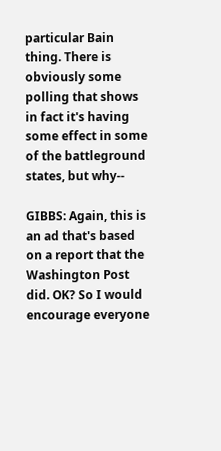particular Bain thing. There is obviously some polling that shows in fact it's having some effect in some of the battleground states, but why--

GIBBS: Again, this is an ad that's based on a report that the Washington Post did. OK? So I would encourage everyone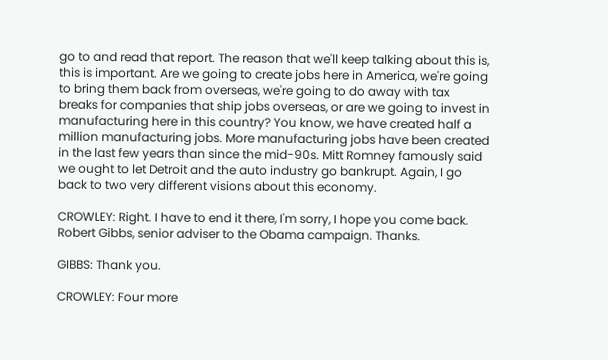go to and read that report. The reason that we'll keep talking about this is, this is important. Are we going to create jobs here in America, we're going to bring them back from overseas, we're going to do away with tax breaks for companies that ship jobs overseas, or are we going to invest in manufacturing here in this country? You know, we have created half a million manufacturing jobs. More manufacturing jobs have been created in the last few years than since the mid-90s. Mitt Romney famously said we ought to let Detroit and the auto industry go bankrupt. Again, I go back to two very different visions about this economy.

CROWLEY: Right. I have to end it there, I'm sorry, I hope you come back. Robert Gibbs, senior adviser to the Obama campaign. Thanks.

GIBBS: Thank you.

CROWLEY: Four more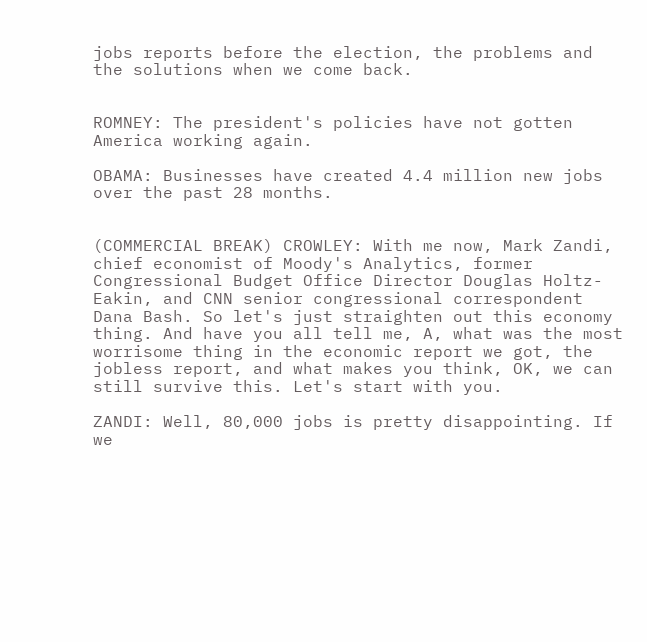jobs reports before the election, the problems and the solutions when we come back.


ROMNEY: The president's policies have not gotten America working again.

OBAMA: Businesses have created 4.4 million new jobs over the past 28 months.


(COMMERCIAL BREAK) CROWLEY: With me now, Mark Zandi, chief economist of Moody's Analytics, former Congressional Budget Office Director Douglas Holtz- Eakin, and CNN senior congressional correspondent Dana Bash. So let's just straighten out this economy thing. And have you all tell me, A, what was the most worrisome thing in the economic report we got, the jobless report, and what makes you think, OK, we can still survive this. Let's start with you.

ZANDI: Well, 80,000 jobs is pretty disappointing. If we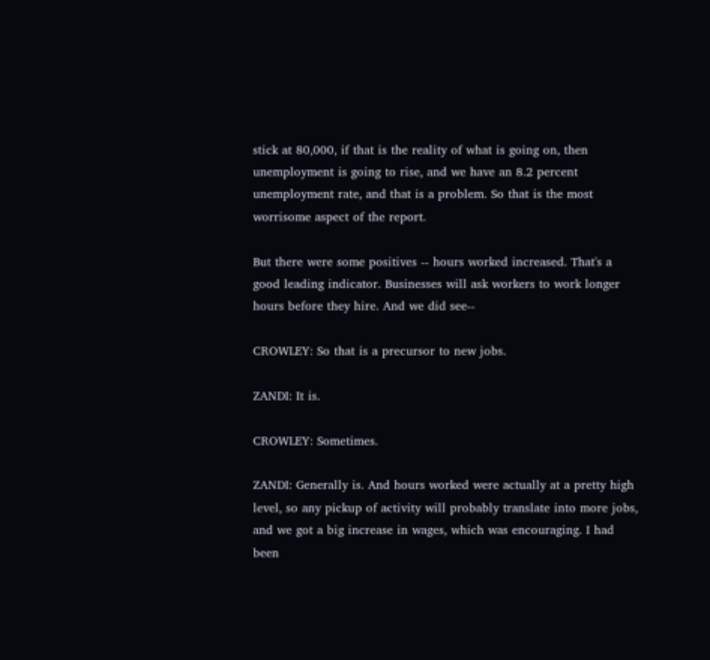stick at 80,000, if that is the reality of what is going on, then unemployment is going to rise, and we have an 8.2 percent unemployment rate, and that is a problem. So that is the most worrisome aspect of the report.

But there were some positives -- hours worked increased. That's a good leading indicator. Businesses will ask workers to work longer hours before they hire. And we did see--

CROWLEY: So that is a precursor to new jobs.

ZANDI: It is.

CROWLEY: Sometimes.

ZANDI: Generally is. And hours worked were actually at a pretty high level, so any pickup of activity will probably translate into more jobs, and we got a big increase in wages, which was encouraging. I had been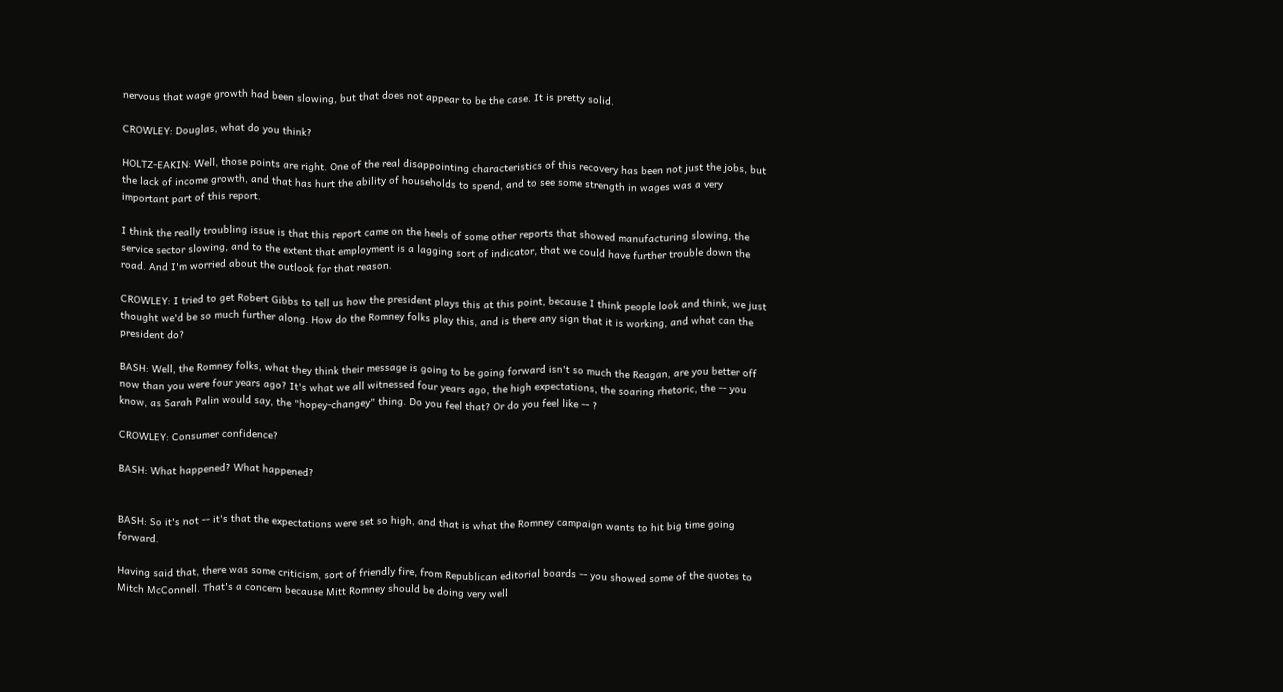nervous that wage growth had been slowing, but that does not appear to be the case. It is pretty solid.

CROWLEY: Douglas, what do you think?

HOLTZ-EAKIN: Well, those points are right. One of the real disappointing characteristics of this recovery has been not just the jobs, but the lack of income growth, and that has hurt the ability of households to spend, and to see some strength in wages was a very important part of this report.

I think the really troubling issue is that this report came on the heels of some other reports that showed manufacturing slowing, the service sector slowing, and to the extent that employment is a lagging sort of indicator, that we could have further trouble down the road. And I'm worried about the outlook for that reason.

CROWLEY: I tried to get Robert Gibbs to tell us how the president plays this at this point, because I think people look and think, we just thought we'd be so much further along. How do the Romney folks play this, and is there any sign that it is working, and what can the president do?

BASH: Well, the Romney folks, what they think their message is going to be going forward isn't so much the Reagan, are you better off now than you were four years ago? It's what we all witnessed four years ago, the high expectations, the soaring rhetoric, the -- you know, as Sarah Palin would say, the "hopey-changey" thing. Do you feel that? Or do you feel like -- ?

CROWLEY: Consumer confidence?

BASH: What happened? What happened?


BASH: So it's not -- it's that the expectations were set so high, and that is what the Romney campaign wants to hit big time going forward.

Having said that, there was some criticism, sort of friendly fire, from Republican editorial boards -- you showed some of the quotes to Mitch McConnell. That's a concern because Mitt Romney should be doing very well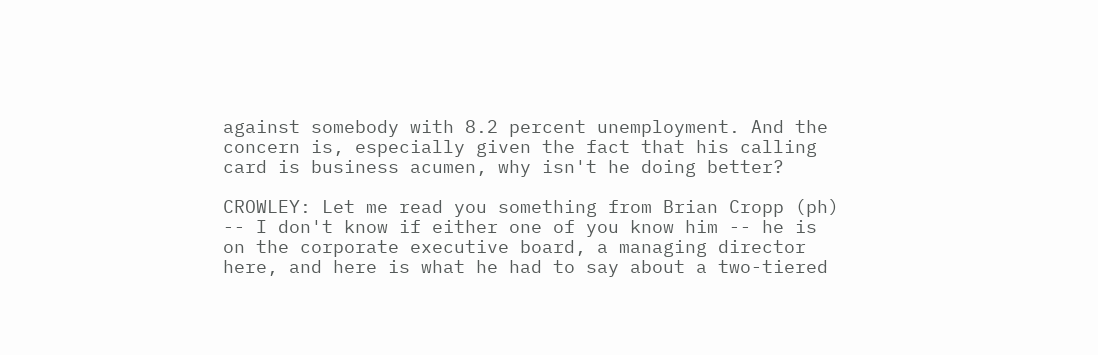against somebody with 8.2 percent unemployment. And the concern is, especially given the fact that his calling card is business acumen, why isn't he doing better?

CROWLEY: Let me read you something from Brian Cropp (ph) -- I don't know if either one of you know him -- he is on the corporate executive board, a managing director here, and here is what he had to say about a two-tiered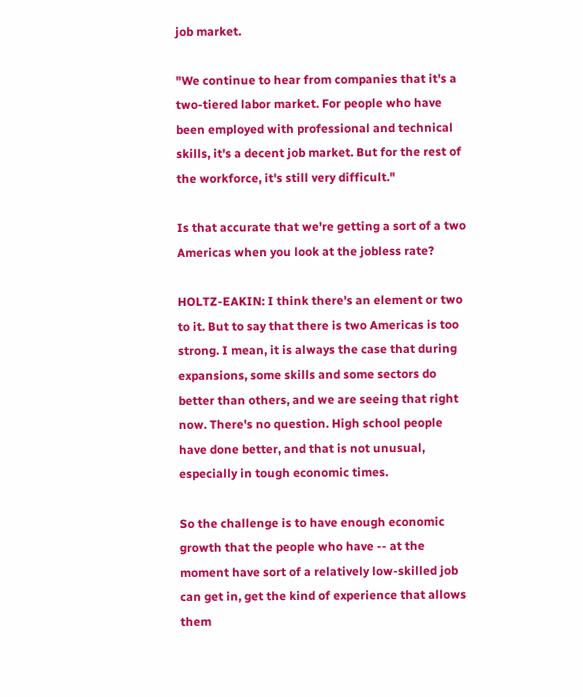job market.

"We continue to hear from companies that it's a two-tiered labor market. For people who have been employed with professional and technical skills, it's a decent job market. But for the rest of the workforce, it's still very difficult."

Is that accurate that we're getting a sort of a two Americas when you look at the jobless rate?

HOLTZ-EAKIN: I think there's an element or two to it. But to say that there is two Americas is too strong. I mean, it is always the case that during expansions, some skills and some sectors do better than others, and we are seeing that right now. There's no question. High school people have done better, and that is not unusual, especially in tough economic times.

So the challenge is to have enough economic growth that the people who have -- at the moment have sort of a relatively low-skilled job can get in, get the kind of experience that allows them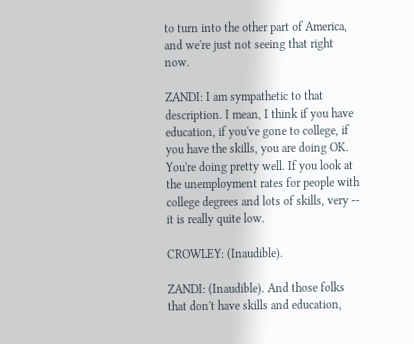to turn into the other part of America, and we're just not seeing that right now.

ZANDI: I am sympathetic to that description. I mean, I think if you have education, if you've gone to college, if you have the skills, you are doing OK. You're doing pretty well. If you look at the unemployment rates for people with college degrees and lots of skills, very -- it is really quite low.

CROWLEY: (Inaudible).

ZANDI: (Inaudible). And those folks that don't have skills and education,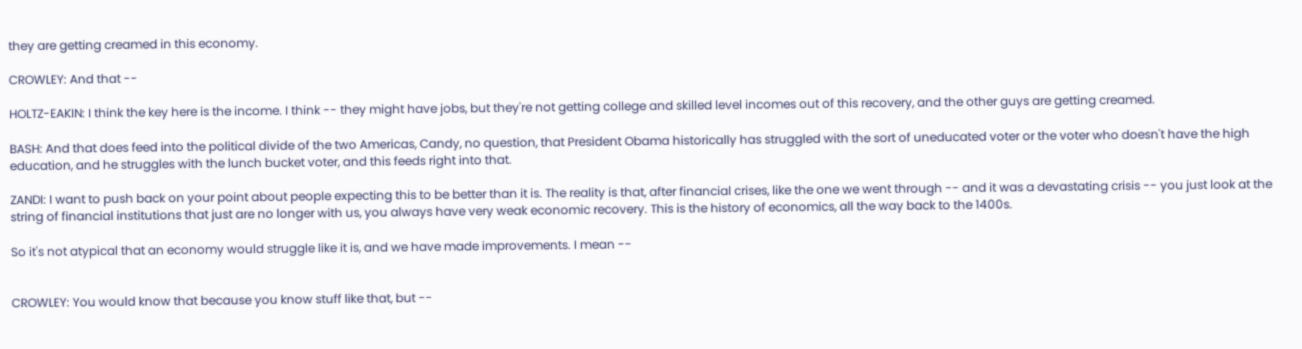they are getting creamed in this economy.

CROWLEY: And that --

HOLTZ-EAKIN: I think the key here is the income. I think -- they might have jobs, but they're not getting college and skilled level incomes out of this recovery, and the other guys are getting creamed.

BASH: And that does feed into the political divide of the two Americas, Candy, no question, that President Obama historically has struggled with the sort of uneducated voter or the voter who doesn't have the high education, and he struggles with the lunch bucket voter, and this feeds right into that.

ZANDI: I want to push back on your point about people expecting this to be better than it is. The reality is that, after financial crises, like the one we went through -- and it was a devastating crisis -- you just look at the string of financial institutions that just are no longer with us, you always have very weak economic recovery. This is the history of economics, all the way back to the 1400s.

So it's not atypical that an economy would struggle like it is, and we have made improvements. I mean --


CROWLEY: You would know that because you know stuff like that, but --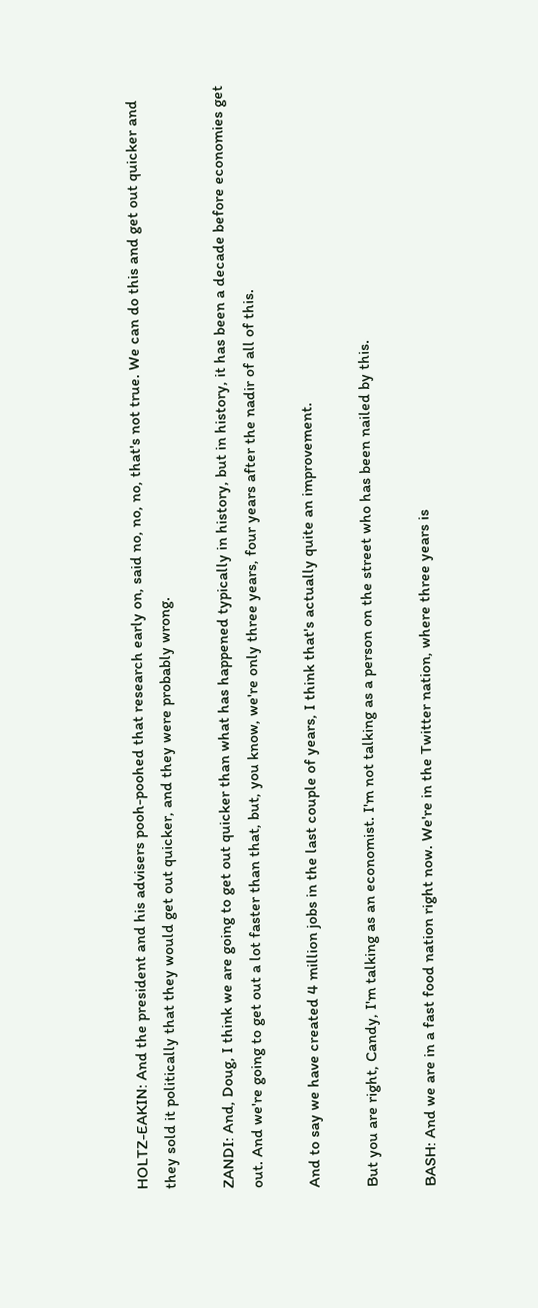HOLTZ-EAKIN: And the president and his advisers pooh-poohed that research early on, said no, no, no, that's not true. We can do this and get out quicker and they sold it politically that they would get out quicker, and they were probably wrong.

ZANDI: And, Doug, I think we are going to get out quicker than what has happened typically in history, but in history, it has been a decade before economies get out. And we're going to get out a lot faster than that, but, you know, we're only three years, four years after the nadir of all of this.

And to say we have created 4 million jobs in the last couple of years, I think that's actually quite an improvement.

But you are right, Candy, I'm talking as an economist. I'm not talking as a person on the street who has been nailed by this.

BASH: And we are in a fast food nation right now. We're in the Twitter nation, where three years is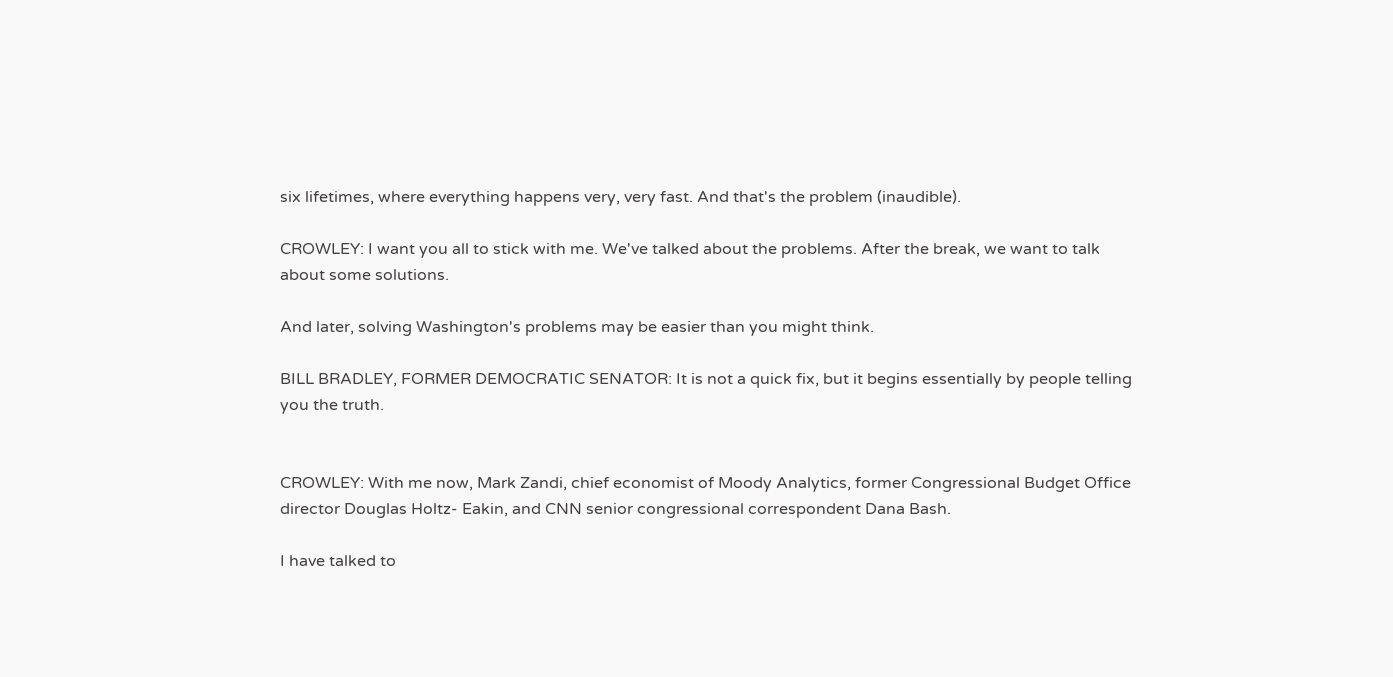six lifetimes, where everything happens very, very fast. And that's the problem (inaudible).

CROWLEY: I want you all to stick with me. We've talked about the problems. After the break, we want to talk about some solutions.

And later, solving Washington's problems may be easier than you might think.

BILL BRADLEY, FORMER DEMOCRATIC SENATOR: It is not a quick fix, but it begins essentially by people telling you the truth.


CROWLEY: With me now, Mark Zandi, chief economist of Moody Analytics, former Congressional Budget Office director Douglas Holtz- Eakin, and CNN senior congressional correspondent Dana Bash.

I have talked to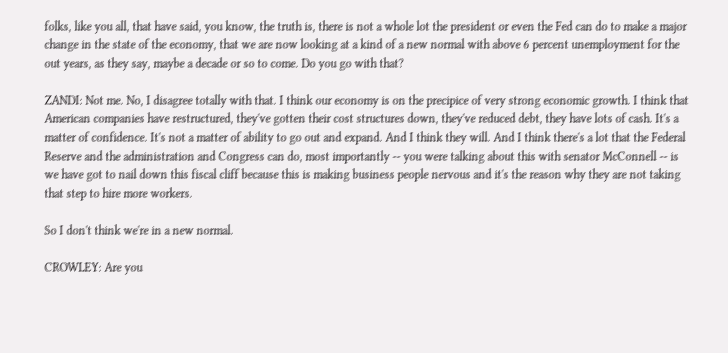folks, like you all, that have said, you know, the truth is, there is not a whole lot the president or even the Fed can do to make a major change in the state of the economy, that we are now looking at a kind of a new normal with above 6 percent unemployment for the out years, as they say, maybe a decade or so to come. Do you go with that?

ZANDI: Not me. No, I disagree totally with that. I think our economy is on the precipice of very strong economic growth. I think that American companies have restructured, they've gotten their cost structures down, they've reduced debt, they have lots of cash. It's a matter of confidence. It's not a matter of ability to go out and expand. And I think they will. And I think there's a lot that the Federal Reserve and the administration and Congress can do, most importantly -- you were talking about this with senator McConnell -- is we have got to nail down this fiscal cliff because this is making business people nervous and it's the reason why they are not taking that step to hire more workers.

So I don't think we're in a new normal.

CROWLEY: Are you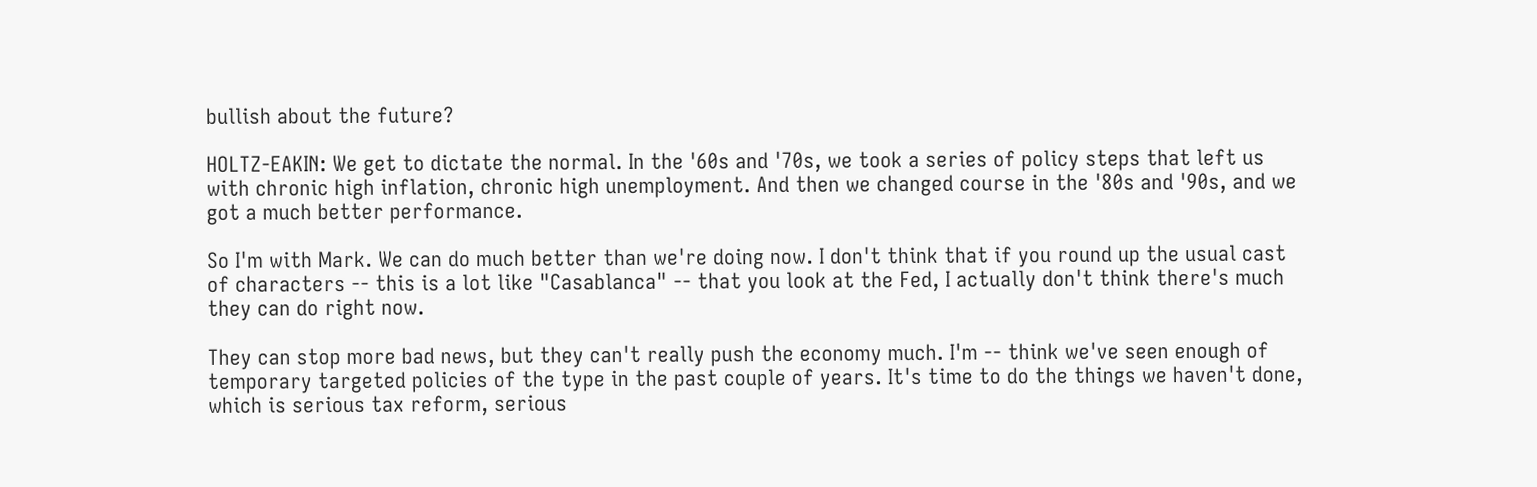bullish about the future?

HOLTZ-EAKIN: We get to dictate the normal. In the '60s and '70s, we took a series of policy steps that left us with chronic high inflation, chronic high unemployment. And then we changed course in the '80s and '90s, and we got a much better performance.

So I'm with Mark. We can do much better than we're doing now. I don't think that if you round up the usual cast of characters -- this is a lot like "Casablanca" -- that you look at the Fed, I actually don't think there's much they can do right now.

They can stop more bad news, but they can't really push the economy much. I'm -- think we've seen enough of temporary targeted policies of the type in the past couple of years. It's time to do the things we haven't done, which is serious tax reform, serious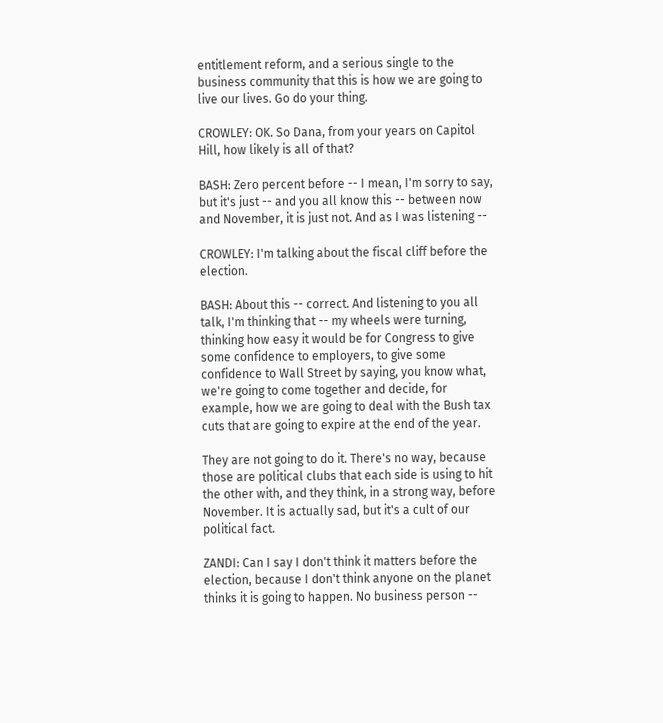entitlement reform, and a serious single to the business community that this is how we are going to live our lives. Go do your thing.

CROWLEY: OK. So Dana, from your years on Capitol Hill, how likely is all of that?

BASH: Zero percent before -- I mean, I'm sorry to say, but it's just -- and you all know this -- between now and November, it is just not. And as I was listening --

CROWLEY: I'm talking about the fiscal cliff before the election.

BASH: About this -- correct. And listening to you all talk, I'm thinking that -- my wheels were turning, thinking how easy it would be for Congress to give some confidence to employers, to give some confidence to Wall Street by saying, you know what, we're going to come together and decide, for example, how we are going to deal with the Bush tax cuts that are going to expire at the end of the year.

They are not going to do it. There's no way, because those are political clubs that each side is using to hit the other with, and they think, in a strong way, before November. It is actually sad, but it's a cult of our political fact.

ZANDI: Can I say I don't think it matters before the election, because I don't think anyone on the planet thinks it is going to happen. No business person --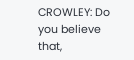CROWLEY: Do you believe that,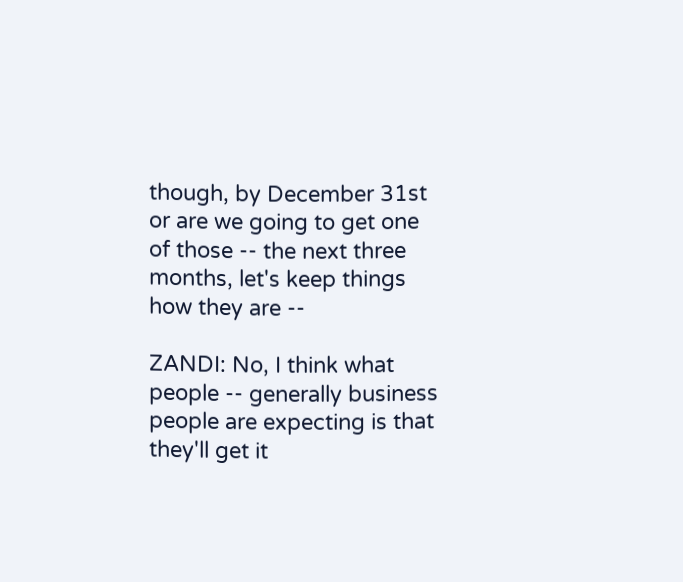though, by December 31st or are we going to get one of those -- the next three months, let's keep things how they are --

ZANDI: No, I think what people -- generally business people are expecting is that they'll get it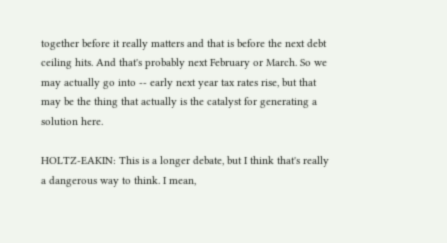together before it really matters and that is before the next debt ceiling hits. And that's probably next February or March. So we may actually go into -- early next year tax rates rise, but that may be the thing that actually is the catalyst for generating a solution here.

HOLTZ-EAKIN: This is a longer debate, but I think that's really a dangerous way to think. I mean,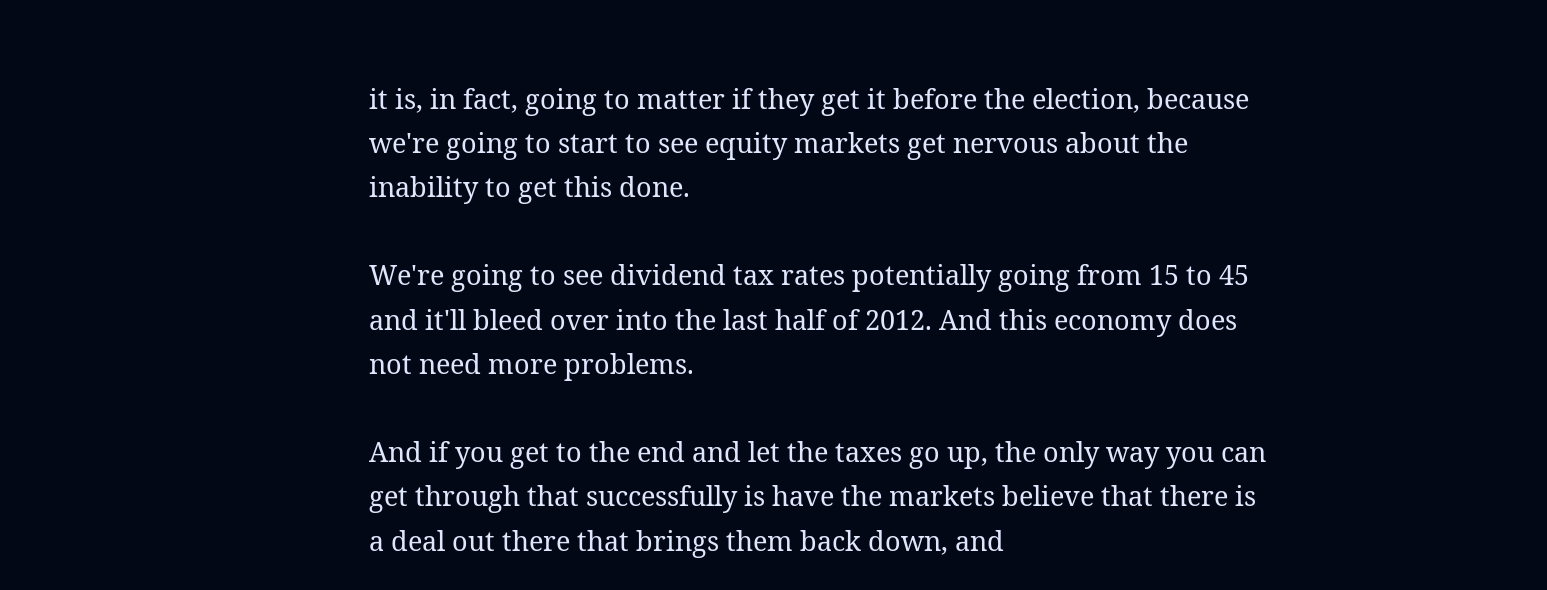it is, in fact, going to matter if they get it before the election, because we're going to start to see equity markets get nervous about the inability to get this done.

We're going to see dividend tax rates potentially going from 15 to 45 and it'll bleed over into the last half of 2012. And this economy does not need more problems.

And if you get to the end and let the taxes go up, the only way you can get through that successfully is have the markets believe that there is a deal out there that brings them back down, and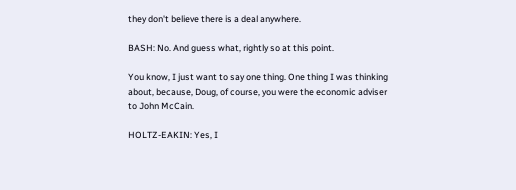they don't believe there is a deal anywhere.

BASH: No. And guess what, rightly so at this point.

You know, I just want to say one thing. One thing I was thinking about, because, Doug, of course, you were the economic adviser to John McCain.

HOLTZ-EAKIN: Yes, I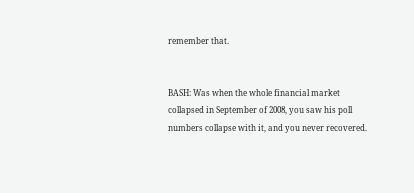remember that.


BASH: Was when the whole financial market collapsed in September of 2008, you saw his poll numbers collapse with it, and you never recovered.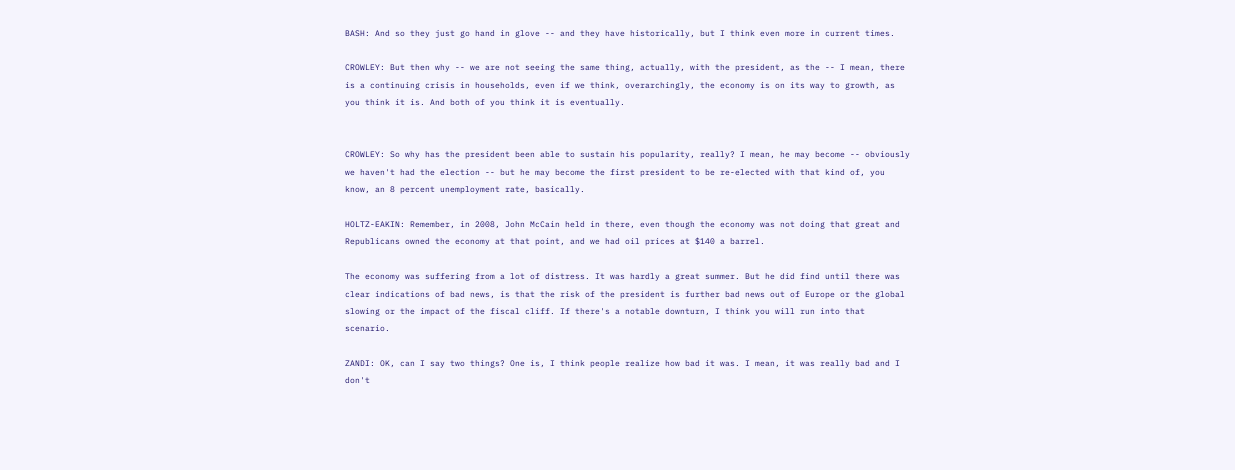BASH: And so they just go hand in glove -- and they have historically, but I think even more in current times.

CROWLEY: But then why -- we are not seeing the same thing, actually, with the president, as the -- I mean, there is a continuing crisis in households, even if we think, overarchingly, the economy is on its way to growth, as you think it is. And both of you think it is eventually.


CROWLEY: So why has the president been able to sustain his popularity, really? I mean, he may become -- obviously we haven't had the election -- but he may become the first president to be re-elected with that kind of, you know, an 8 percent unemployment rate, basically.

HOLTZ-EAKIN: Remember, in 2008, John McCain held in there, even though the economy was not doing that great and Republicans owned the economy at that point, and we had oil prices at $140 a barrel.

The economy was suffering from a lot of distress. It was hardly a great summer. But he did find until there was clear indications of bad news, is that the risk of the president is further bad news out of Europe or the global slowing or the impact of the fiscal cliff. If there's a notable downturn, I think you will run into that scenario.

ZANDI: OK, can I say two things? One is, I think people realize how bad it was. I mean, it was really bad and I don't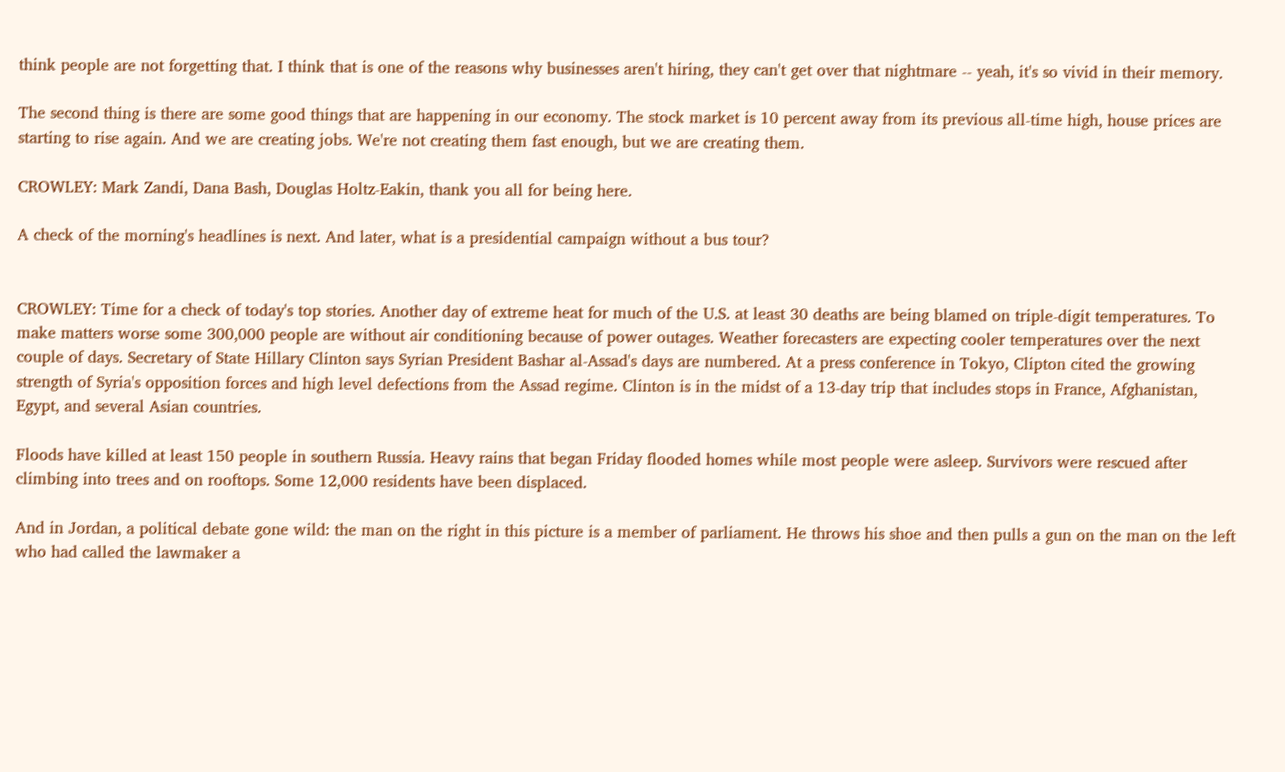think people are not forgetting that. I think that is one of the reasons why businesses aren't hiring, they can't get over that nightmare -- yeah, it's so vivid in their memory.

The second thing is there are some good things that are happening in our economy. The stock market is 10 percent away from its previous all-time high, house prices are starting to rise again. And we are creating jobs. We're not creating them fast enough, but we are creating them.

CROWLEY: Mark Zandi, Dana Bash, Douglas Holtz-Eakin, thank you all for being here.

A check of the morning's headlines is next. And later, what is a presidential campaign without a bus tour?


CROWLEY: Time for a check of today's top stories. Another day of extreme heat for much of the U.S. at least 30 deaths are being blamed on triple-digit temperatures. To make matters worse some 300,000 people are without air conditioning because of power outages. Weather forecasters are expecting cooler temperatures over the next couple of days. Secretary of State Hillary Clinton says Syrian President Bashar al-Assad's days are numbered. At a press conference in Tokyo, Clipton cited the growing strength of Syria's opposition forces and high level defections from the Assad regime. Clinton is in the midst of a 13-day trip that includes stops in France, Afghanistan, Egypt, and several Asian countries.

Floods have killed at least 150 people in southern Russia. Heavy rains that began Friday flooded homes while most people were asleep. Survivors were rescued after climbing into trees and on rooftops. Some 12,000 residents have been displaced.

And in Jordan, a political debate gone wild: the man on the right in this picture is a member of parliament. He throws his shoe and then pulls a gun on the man on the left who had called the lawmaker a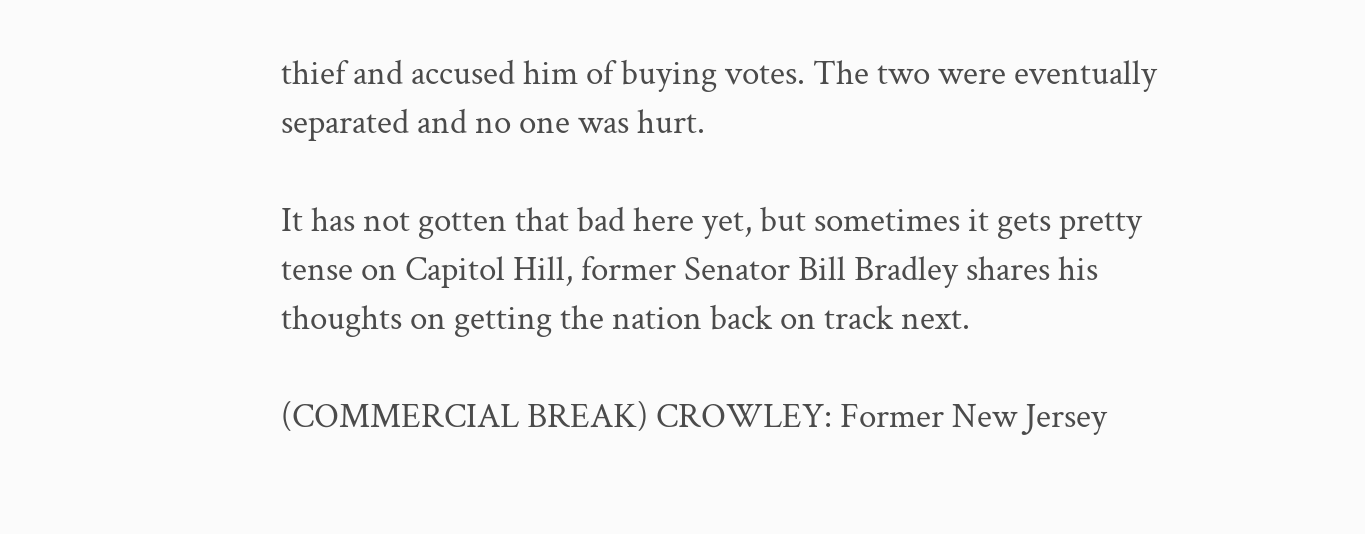thief and accused him of buying votes. The two were eventually separated and no one was hurt.

It has not gotten that bad here yet, but sometimes it gets pretty tense on Capitol Hill, former Senator Bill Bradley shares his thoughts on getting the nation back on track next.

(COMMERCIAL BREAK) CROWLEY: Former New Jersey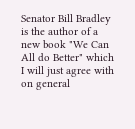Senator Bill Bradley is the author of a new book "We Can All do Better" which I will just agree with on general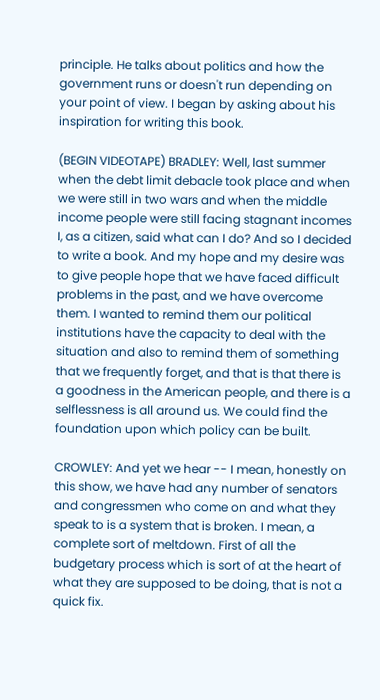principle. He talks about politics and how the government runs or doesn't run depending on your point of view. I began by asking about his inspiration for writing this book.

(BEGIN VIDEOTAPE) BRADLEY: Well, last summer when the debt limit debacle took place and when we were still in two wars and when the middle income people were still facing stagnant incomes I, as a citizen, said what can I do? And so I decided to write a book. And my hope and my desire was to give people hope that we have faced difficult problems in the past, and we have overcome them. I wanted to remind them our political institutions have the capacity to deal with the situation and also to remind them of something that we frequently forget, and that is that there is a goodness in the American people, and there is a selflessness is all around us. We could find the foundation upon which policy can be built.

CROWLEY: And yet we hear -- I mean, honestly on this show, we have had any number of senators and congressmen who come on and what they speak to is a system that is broken. I mean, a complete sort of meltdown. First of all the budgetary process which is sort of at the heart of what they are supposed to be doing, that is not a quick fix.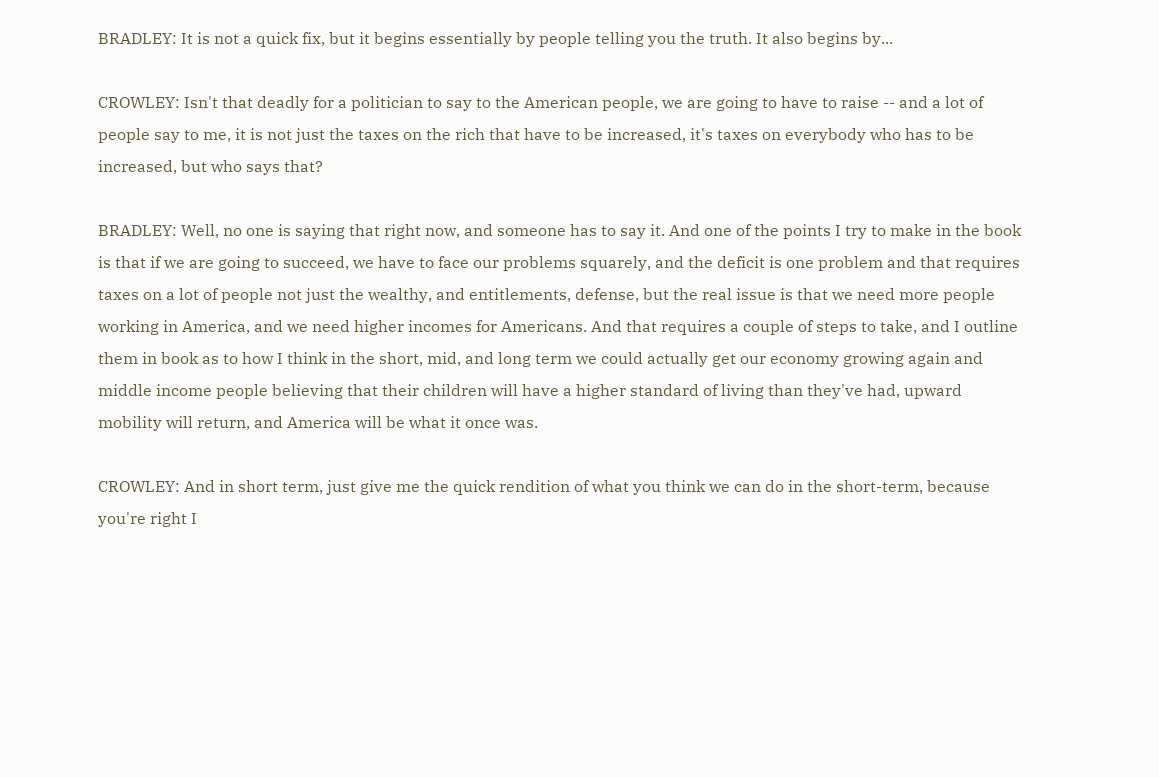BRADLEY: It is not a quick fix, but it begins essentially by people telling you the truth. It also begins by...

CROWLEY: Isn't that deadly for a politician to say to the American people, we are going to have to raise -- and a lot of people say to me, it is not just the taxes on the rich that have to be increased, it's taxes on everybody who has to be increased, but who says that?

BRADLEY: Well, no one is saying that right now, and someone has to say it. And one of the points I try to make in the book is that if we are going to succeed, we have to face our problems squarely, and the deficit is one problem and that requires taxes on a lot of people not just the wealthy, and entitlements, defense, but the real issue is that we need more people working in America, and we need higher incomes for Americans. And that requires a couple of steps to take, and I outline them in book as to how I think in the short, mid, and long term we could actually get our economy growing again and middle income people believing that their children will have a higher standard of living than they've had, upward mobility will return, and America will be what it once was.

CROWLEY: And in short term, just give me the quick rendition of what you think we can do in the short-term, because you're right I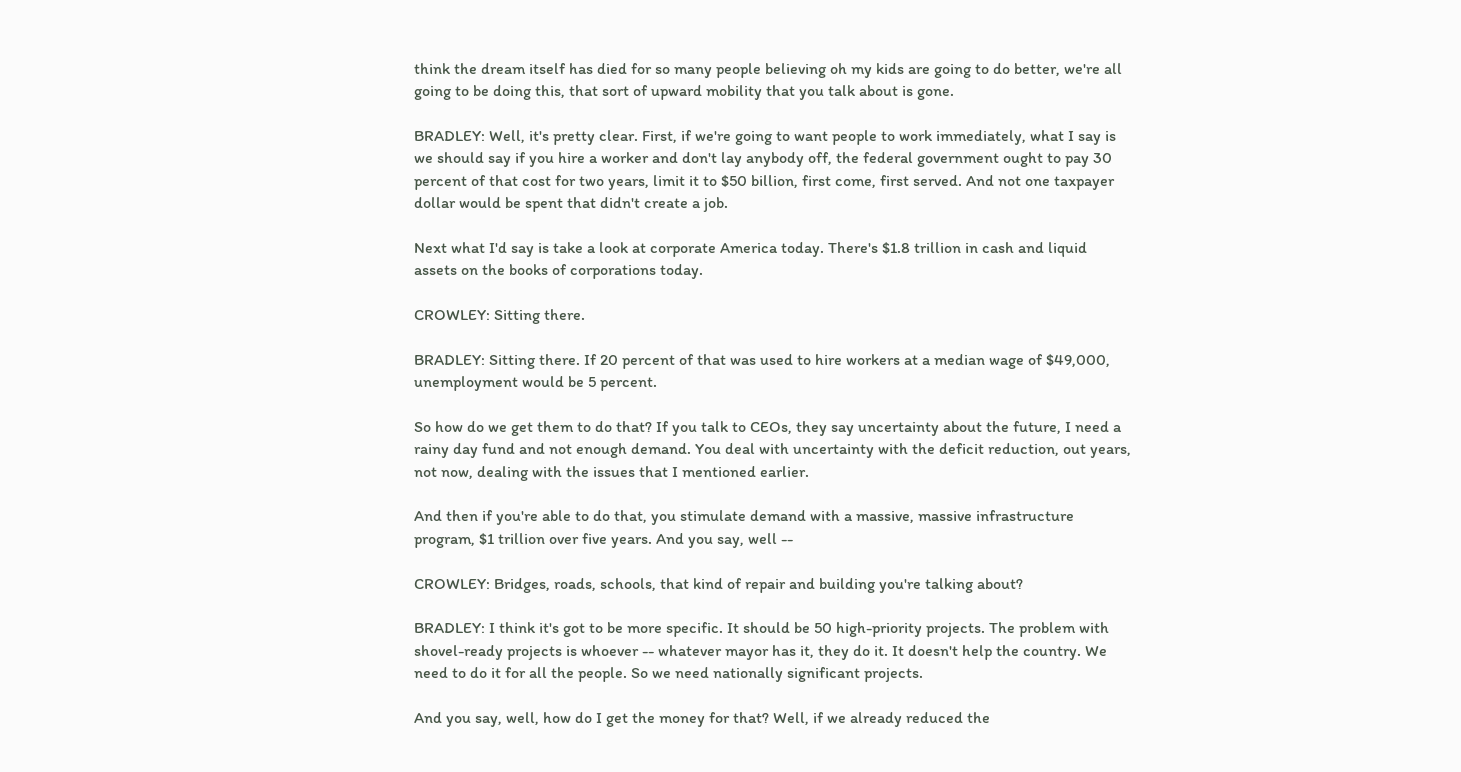think the dream itself has died for so many people believing oh my kids are going to do better, we're all going to be doing this, that sort of upward mobility that you talk about is gone.

BRADLEY: Well, it's pretty clear. First, if we're going to want people to work immediately, what I say is we should say if you hire a worker and don't lay anybody off, the federal government ought to pay 30 percent of that cost for two years, limit it to $50 billion, first come, first served. And not one taxpayer dollar would be spent that didn't create a job.

Next what I'd say is take a look at corporate America today. There's $1.8 trillion in cash and liquid assets on the books of corporations today.

CROWLEY: Sitting there.

BRADLEY: Sitting there. If 20 percent of that was used to hire workers at a median wage of $49,000, unemployment would be 5 percent.

So how do we get them to do that? If you talk to CEOs, they say uncertainty about the future, I need a rainy day fund and not enough demand. You deal with uncertainty with the deficit reduction, out years, not now, dealing with the issues that I mentioned earlier.

And then if you're able to do that, you stimulate demand with a massive, massive infrastructure program, $1 trillion over five years. And you say, well --

CROWLEY: Bridges, roads, schools, that kind of repair and building you're talking about?

BRADLEY: I think it's got to be more specific. It should be 50 high-priority projects. The problem with shovel-ready projects is whoever -- whatever mayor has it, they do it. It doesn't help the country. We need to do it for all the people. So we need nationally significant projects.

And you say, well, how do I get the money for that? Well, if we already reduced the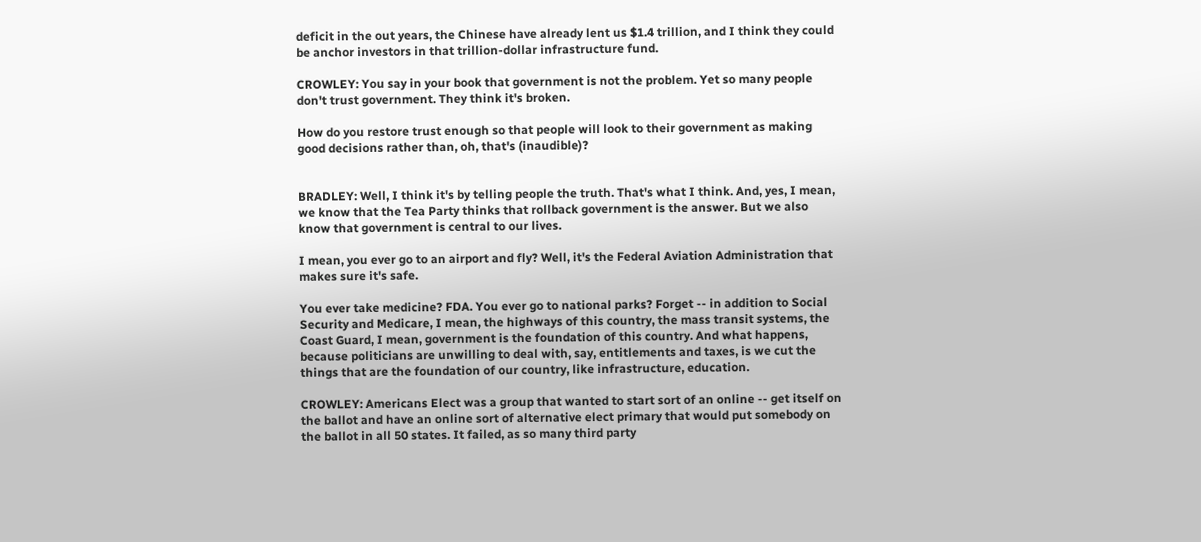deficit in the out years, the Chinese have already lent us $1.4 trillion, and I think they could be anchor investors in that trillion-dollar infrastructure fund.

CROWLEY: You say in your book that government is not the problem. Yet so many people don't trust government. They think it's broken.

How do you restore trust enough so that people will look to their government as making good decisions rather than, oh, that's (inaudible)?


BRADLEY: Well, I think it's by telling people the truth. That's what I think. And, yes, I mean, we know that the Tea Party thinks that rollback government is the answer. But we also know that government is central to our lives.

I mean, you ever go to an airport and fly? Well, it's the Federal Aviation Administration that makes sure it's safe.

You ever take medicine? FDA. You ever go to national parks? Forget -- in addition to Social Security and Medicare, I mean, the highways of this country, the mass transit systems, the Coast Guard, I mean, government is the foundation of this country. And what happens, because politicians are unwilling to deal with, say, entitlements and taxes, is we cut the things that are the foundation of our country, like infrastructure, education.

CROWLEY: Americans Elect was a group that wanted to start sort of an online -- get itself on the ballot and have an online sort of alternative elect primary that would put somebody on the ballot in all 50 states. It failed, as so many third party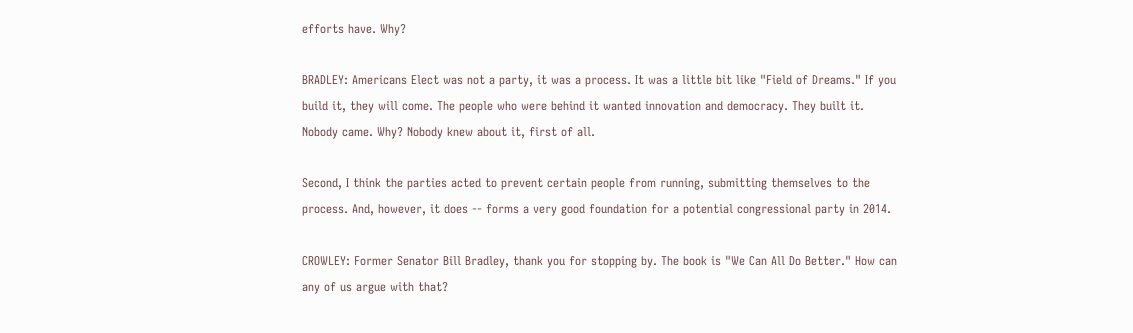efforts have. Why?

BRADLEY: Americans Elect was not a party, it was a process. It was a little bit like "Field of Dreams." If you build it, they will come. The people who were behind it wanted innovation and democracy. They built it. Nobody came. Why? Nobody knew about it, first of all.

Second, I think the parties acted to prevent certain people from running, submitting themselves to the process. And, however, it does -- forms a very good foundation for a potential congressional party in 2014.

CROWLEY: Former Senator Bill Bradley, thank you for stopping by. The book is "We Can All Do Better." How can any of us argue with that?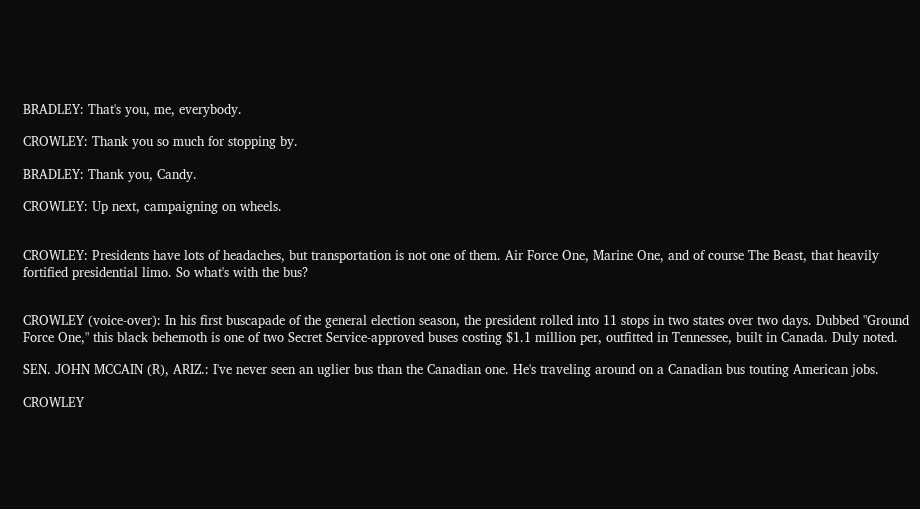BRADLEY: That's you, me, everybody.

CROWLEY: Thank you so much for stopping by.

BRADLEY: Thank you, Candy.

CROWLEY: Up next, campaigning on wheels.


CROWLEY: Presidents have lots of headaches, but transportation is not one of them. Air Force One, Marine One, and of course The Beast, that heavily fortified presidential limo. So what's with the bus?


CROWLEY (voice-over): In his first buscapade of the general election season, the president rolled into 11 stops in two states over two days. Dubbed "Ground Force One," this black behemoth is one of two Secret Service-approved buses costing $1.1 million per, outfitted in Tennessee, built in Canada. Duly noted.

SEN. JOHN MCCAIN (R), ARIZ.: I've never seen an uglier bus than the Canadian one. He's traveling around on a Canadian bus touting American jobs.

CROWLEY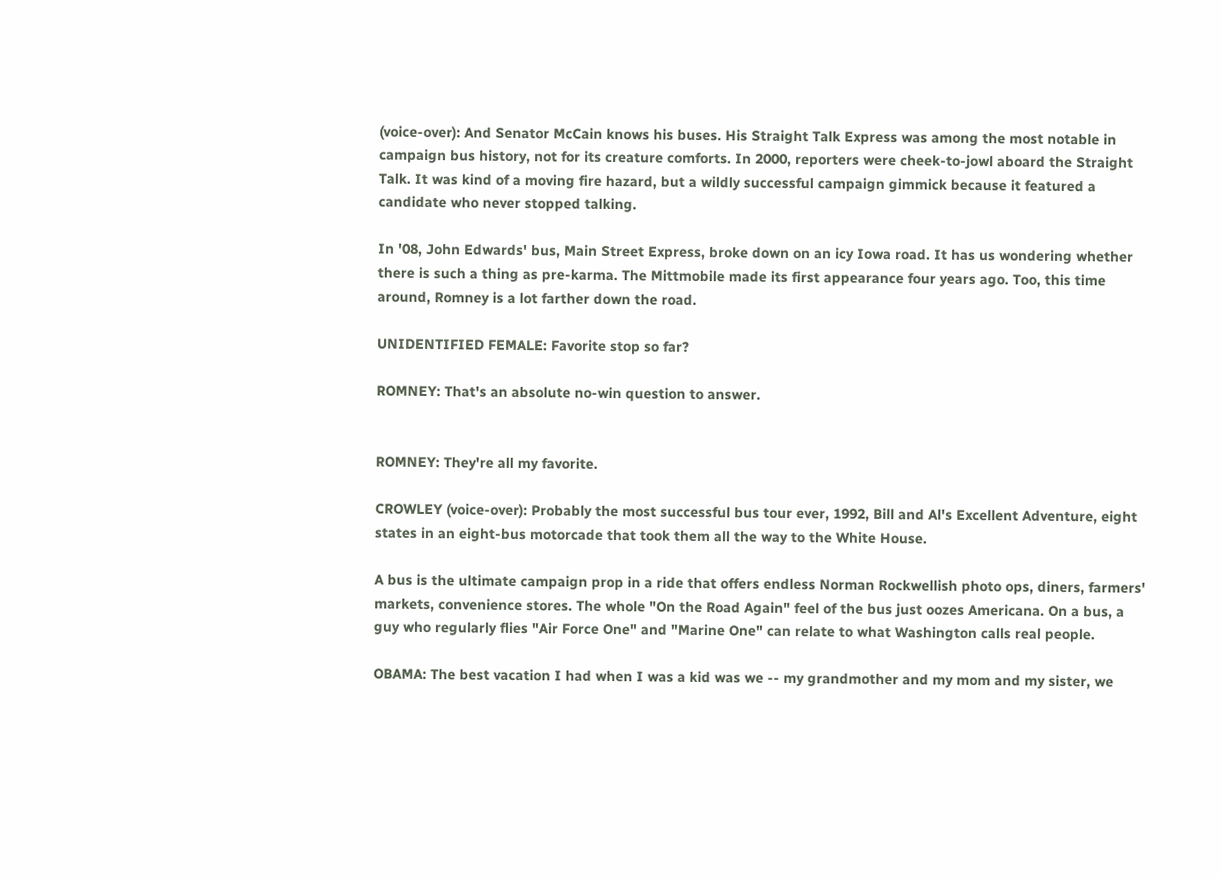(voice-over): And Senator McCain knows his buses. His Straight Talk Express was among the most notable in campaign bus history, not for its creature comforts. In 2000, reporters were cheek-to-jowl aboard the Straight Talk. It was kind of a moving fire hazard, but a wildly successful campaign gimmick because it featured a candidate who never stopped talking.

In '08, John Edwards' bus, Main Street Express, broke down on an icy Iowa road. It has us wondering whether there is such a thing as pre-karma. The Mittmobile made its first appearance four years ago. Too, this time around, Romney is a lot farther down the road.

UNIDENTIFIED FEMALE: Favorite stop so far?

ROMNEY: That's an absolute no-win question to answer.


ROMNEY: They're all my favorite.

CROWLEY (voice-over): Probably the most successful bus tour ever, 1992, Bill and Al's Excellent Adventure, eight states in an eight-bus motorcade that took them all the way to the White House.

A bus is the ultimate campaign prop in a ride that offers endless Norman Rockwellish photo ops, diners, farmers' markets, convenience stores. The whole "On the Road Again" feel of the bus just oozes Americana. On a bus, a guy who regularly flies "Air Force One" and "Marine One" can relate to what Washington calls real people.

OBAMA: The best vacation I had when I was a kid was we -- my grandmother and my mom and my sister, we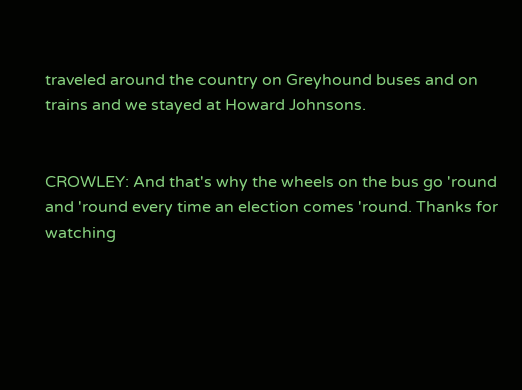traveled around the country on Greyhound buses and on trains and we stayed at Howard Johnsons.


CROWLEY: And that's why the wheels on the bus go 'round and 'round every time an election comes 'round. Thanks for watching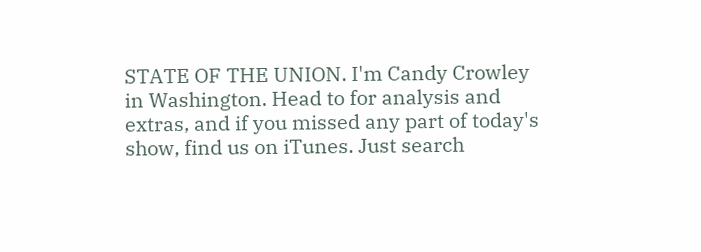STATE OF THE UNION. I'm Candy Crowley in Washington. Head to for analysis and extras, and if you missed any part of today's show, find us on iTunes. Just search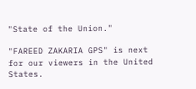"State of the Union."

"FAREED ZAKARIA GPS" is next for our viewers in the United States.